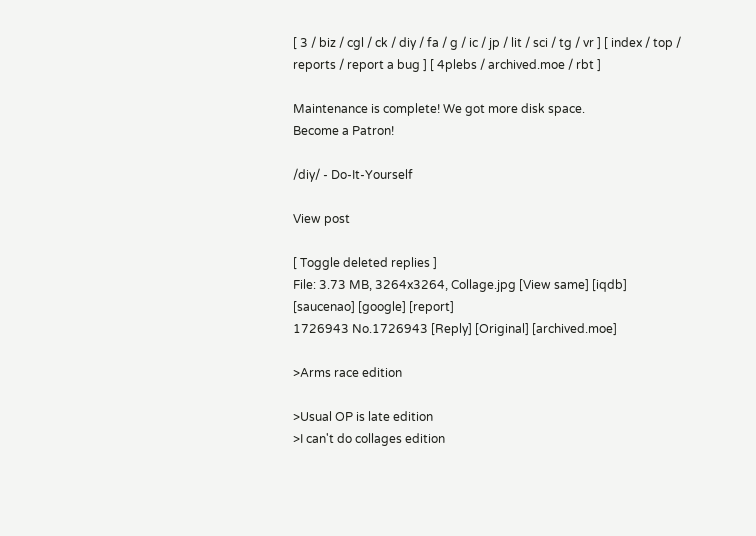[ 3 / biz / cgl / ck / diy / fa / g / ic / jp / lit / sci / tg / vr ] [ index / top / reports / report a bug ] [ 4plebs / archived.moe / rbt ]

Maintenance is complete! We got more disk space.
Become a Patron!

/diy/ - Do-It-Yourself

View post

[ Toggle deleted replies ]
File: 3.73 MB, 3264x3264, Collage.jpg [View same] [iqdb] [saucenao] [google] [report]
1726943 No.1726943 [Reply] [Original] [archived.moe]

>Arms race edition

>Usual OP is late edition
>I can't do collages edition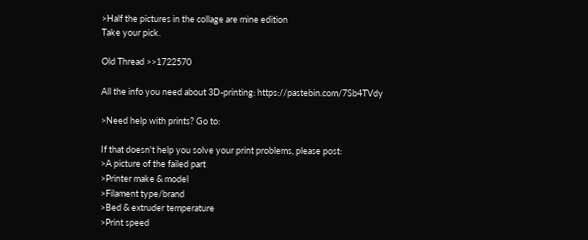>Half the pictures in the collage are mine edition
Take your pick.

Old Thread >>1722570

All the info you need about 3D-printing: https://pastebin.com/7Sb4TVdy

>Need help with prints? Go to:

If that doesn't help you solve your print problems, please post:
>A picture of the failed part
>Printer make & model
>Filament type/brand
>Bed & extruder temperature
>Print speed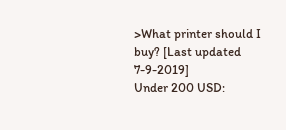>What printer should I buy? [Last updated 7-9-2019]
Under 200 USD: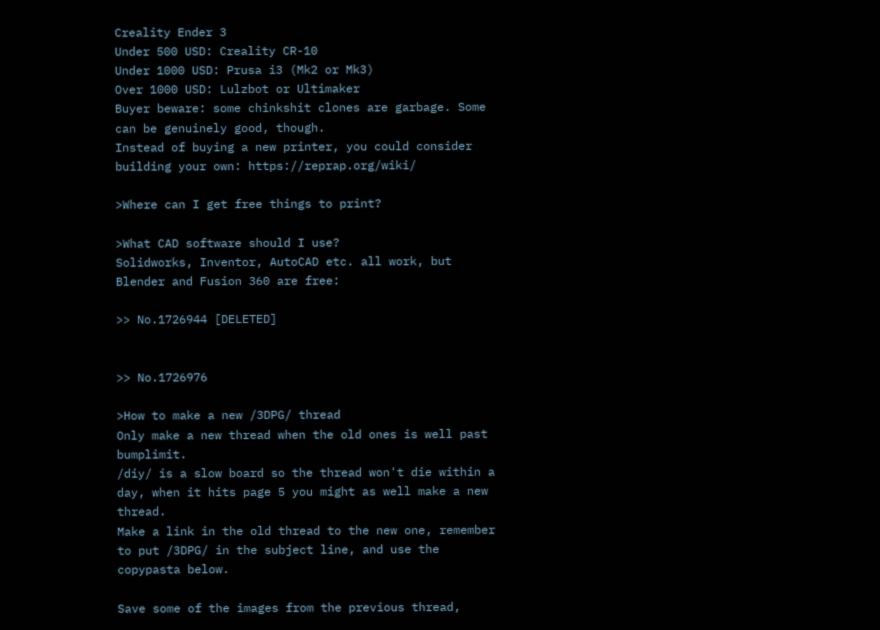Creality Ender 3
Under 500 USD: Creality CR-10
Under 1000 USD: Prusa i3 (Mk2 or Mk3)
Over 1000 USD: Lulzbot or Ultimaker
Buyer beware: some chinkshit clones are garbage. Some can be genuinely good, though.
Instead of buying a new printer, you could consider building your own: https://reprap.org/wiki/

>Where can I get free things to print?

>What CAD software should I use?
Solidworks, Inventor, AutoCAD etc. all work, but Blender and Fusion 360 are free:

>> No.1726944 [DELETED]


>> No.1726976

>How to make a new /3DPG/ thread
Only make a new thread when the old ones is well past bumplimit.
/diy/ is a slow board so the thread won't die within a day, when it hits page 5 you might as well make a new thread.
Make a link in the old thread to the new one, remember to put /3DPG/ in the subject line, and use the copypasta below.

Save some of the images from the previous thread,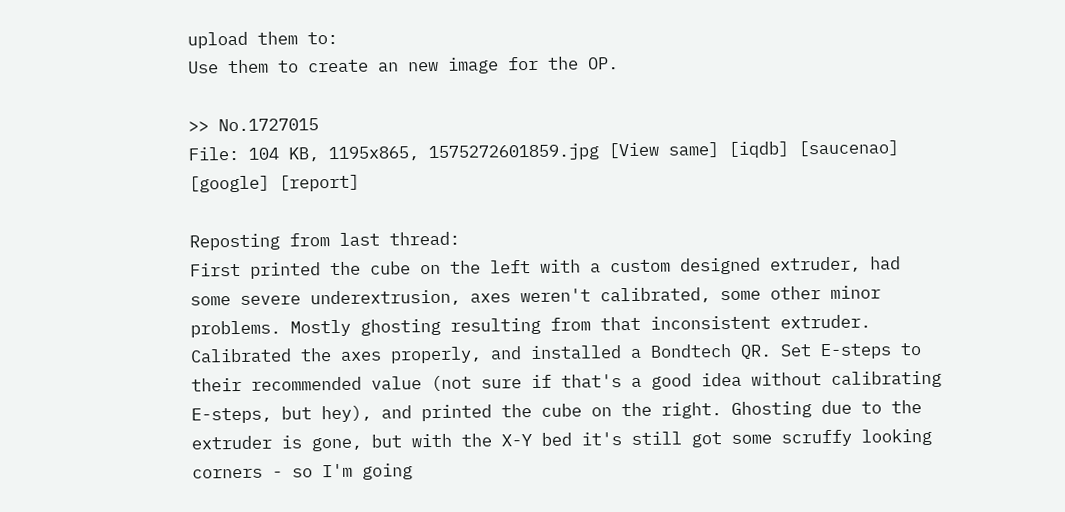upload them to:
Use them to create an new image for the OP.

>> No.1727015
File: 104 KB, 1195x865, 1575272601859.jpg [View same] [iqdb] [saucenao] [google] [report]

Reposting from last thread:
First printed the cube on the left with a custom designed extruder, had some severe underextrusion, axes weren't calibrated, some other minor problems. Mostly ghosting resulting from that inconsistent extruder.
Calibrated the axes properly, and installed a Bondtech QR. Set E-steps to their recommended value (not sure if that's a good idea without calibrating E-steps, but hey), and printed the cube on the right. Ghosting due to the extruder is gone, but with the X-Y bed it's still got some scruffy looking corners - so I'm going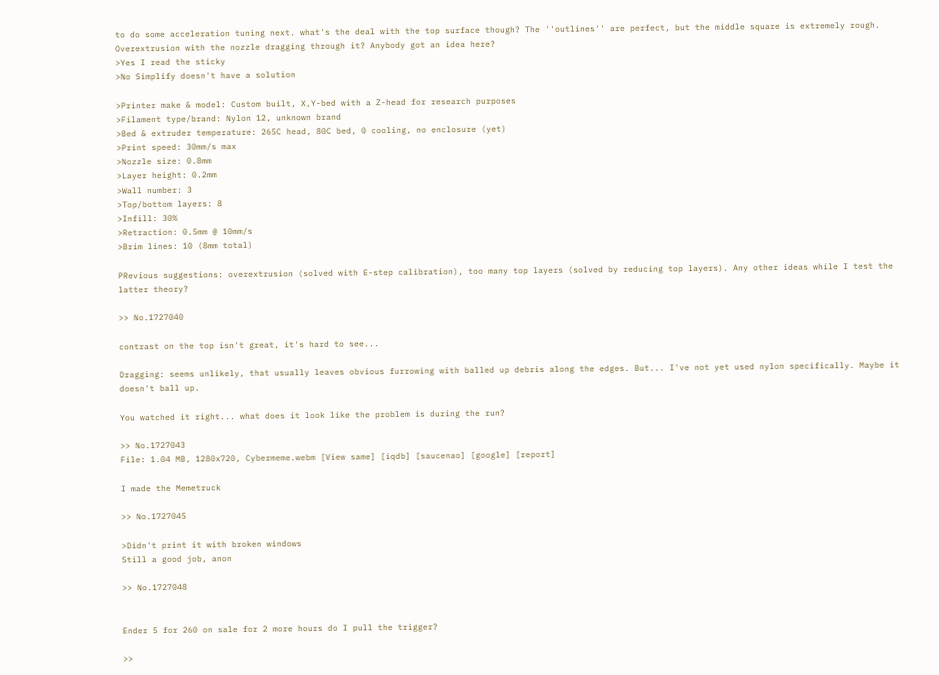to do some acceleration tuning next. what's the deal with the top surface though? The ''outlines'' are perfect, but the middle square is extremely rough. Overextrusion with the nozzle dragging through it? Anybody got an idea here?
>Yes I read the sticky
>No Simplify doesn't have a solution

>Printer make & model: Custom built, X,Y-bed with a Z-head for research purposes
>Filament type/brand: Nylon 12, unknown brand
>Bed & extruder temperature: 265C head, 80C bed, 0 cooling, no enclosure (yet)
>Print speed: 30mm/s max
>Nozzle size: 0.8mm
>Layer height: 0.2mm
>Wall number: 3
>Top/bottom layers: 8
>Infill: 30%
>Retraction: 0.5mm @ 10mm/s
>Brim lines: 10 (8mm total)

PRevious suggestions: overextrusion (solved with E-step calibration), too many top layers (solved by reducing top layers). Any other ideas while I test the latter theory?

>> No.1727040

contrast on the top isn't great, it's hard to see...

Dragging: seems unlikely, that usually leaves obvious furrowing with balled up debris along the edges. But... I've not yet used nylon specifically. Maybe it doesn't ball up.

You watched it right... what does it look like the problem is during the run?

>> No.1727043
File: 1.04 MB, 1280x720, Cybermeme.webm [View same] [iqdb] [saucenao] [google] [report]

I made the Memetruck

>> No.1727045

>Didn't print it with broken windows
Still a good job, anon

>> No.1727048


Ender 5 for 260 on sale for 2 more hours do I pull the trigger?

>>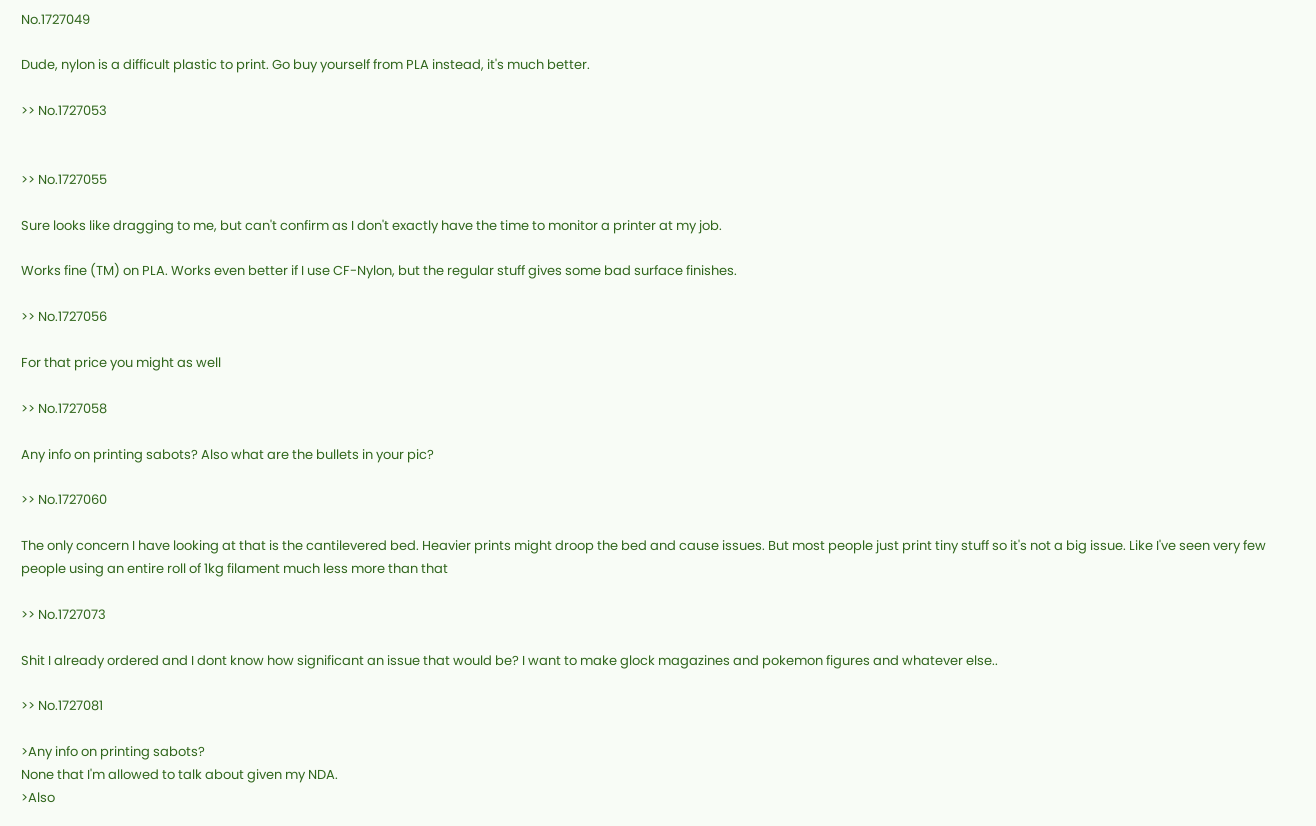No.1727049

Dude, nylon is a difficult plastic to print. Go buy yourself from PLA instead, it's much better.

>> No.1727053


>> No.1727055

Sure looks like dragging to me, but can't confirm as I don't exactly have the time to monitor a printer at my job.

Works fine (TM) on PLA. Works even better if I use CF-Nylon, but the regular stuff gives some bad surface finishes.

>> No.1727056

For that price you might as well

>> No.1727058

Any info on printing sabots? Also what are the bullets in your pic?

>> No.1727060

The only concern I have looking at that is the cantilevered bed. Heavier prints might droop the bed and cause issues. But most people just print tiny stuff so it's not a big issue. Like I've seen very few people using an entire roll of 1kg filament much less more than that

>> No.1727073

Shit I already ordered and I dont know how significant an issue that would be? I want to make glock magazines and pokemon figures and whatever else..

>> No.1727081

>Any info on printing sabots?
None that I'm allowed to talk about given my NDA.
>Also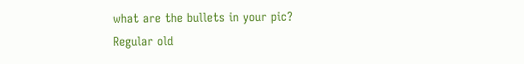what are the bullets in your pic?
Regular old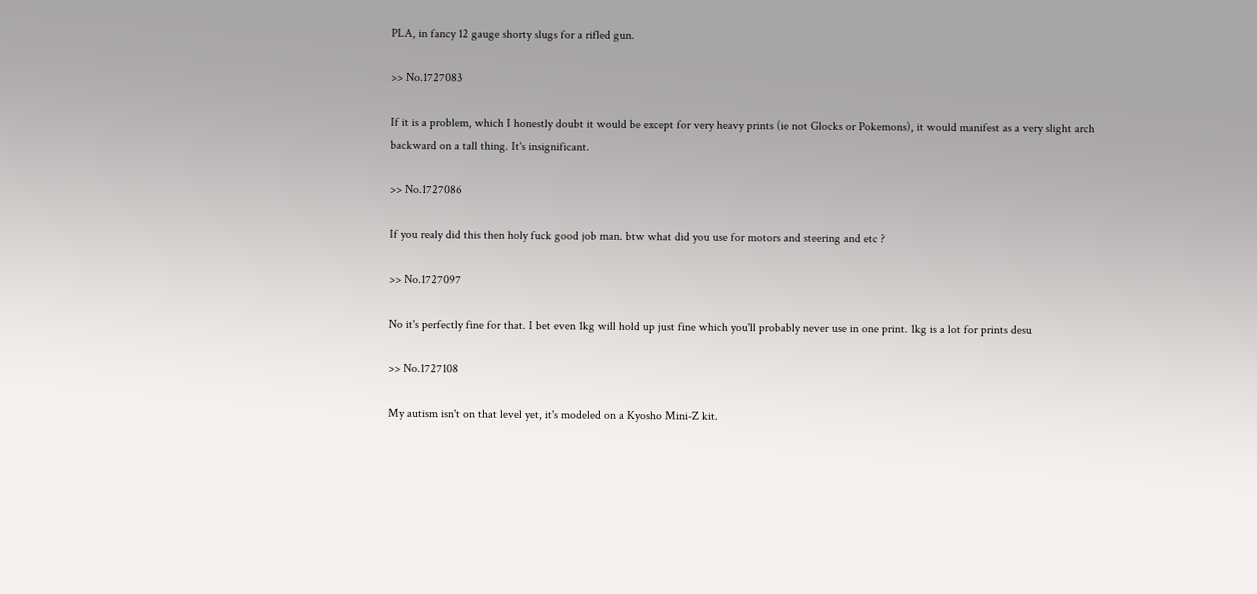PLA, in fancy 12 gauge shorty slugs for a rifled gun.

>> No.1727083

If it is a problem, which I honestly doubt it would be except for very heavy prints (ie not Glocks or Pokemons), it would manifest as a very slight arch backward on a tall thing. It's insignificant.

>> No.1727086

If you realy did this then holy fuck good job man. btw what did you use for motors and steering and etc ?

>> No.1727097

No it's perfectly fine for that. I bet even 1kg will hold up just fine which you'll probably never use in one print. 1kg is a lot for prints desu

>> No.1727108

My autism isn't on that level yet, it's modeled on a Kyosho Mini-Z kit.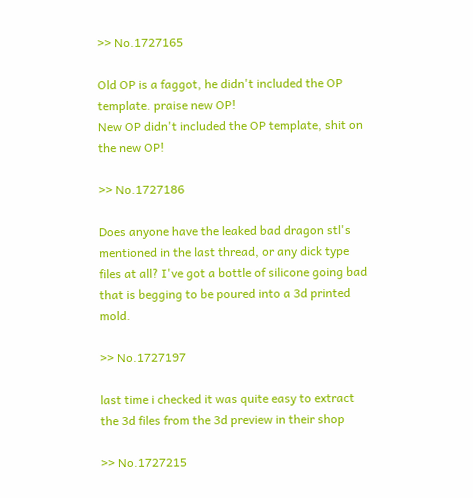>> No.1727165

Old OP is a faggot, he didn't included the OP template. praise new OP!
New OP didn't included the OP template, shit on the new OP!

>> No.1727186

Does anyone have the leaked bad dragon stl's mentioned in the last thread, or any dick type files at all? I've got a bottle of silicone going bad that is begging to be poured into a 3d printed mold.

>> No.1727197

last time i checked it was quite easy to extract the 3d files from the 3d preview in their shop

>> No.1727215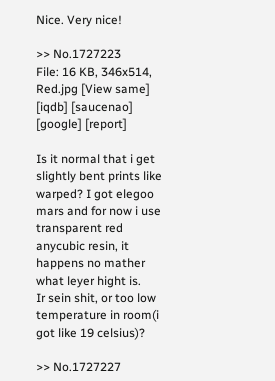Nice. Very nice!

>> No.1727223
File: 16 KB, 346x514, Red.jpg [View same] [iqdb] [saucenao] [google] [report]

Is it normal that i get slightly bent prints like warped? I got elegoo mars and for now i use transparent red anycubic resin, it happens no mather what leyer hight is.
Ir sein shit, or too low temperature in room(i got like 19 celsius)?

>> No.1727227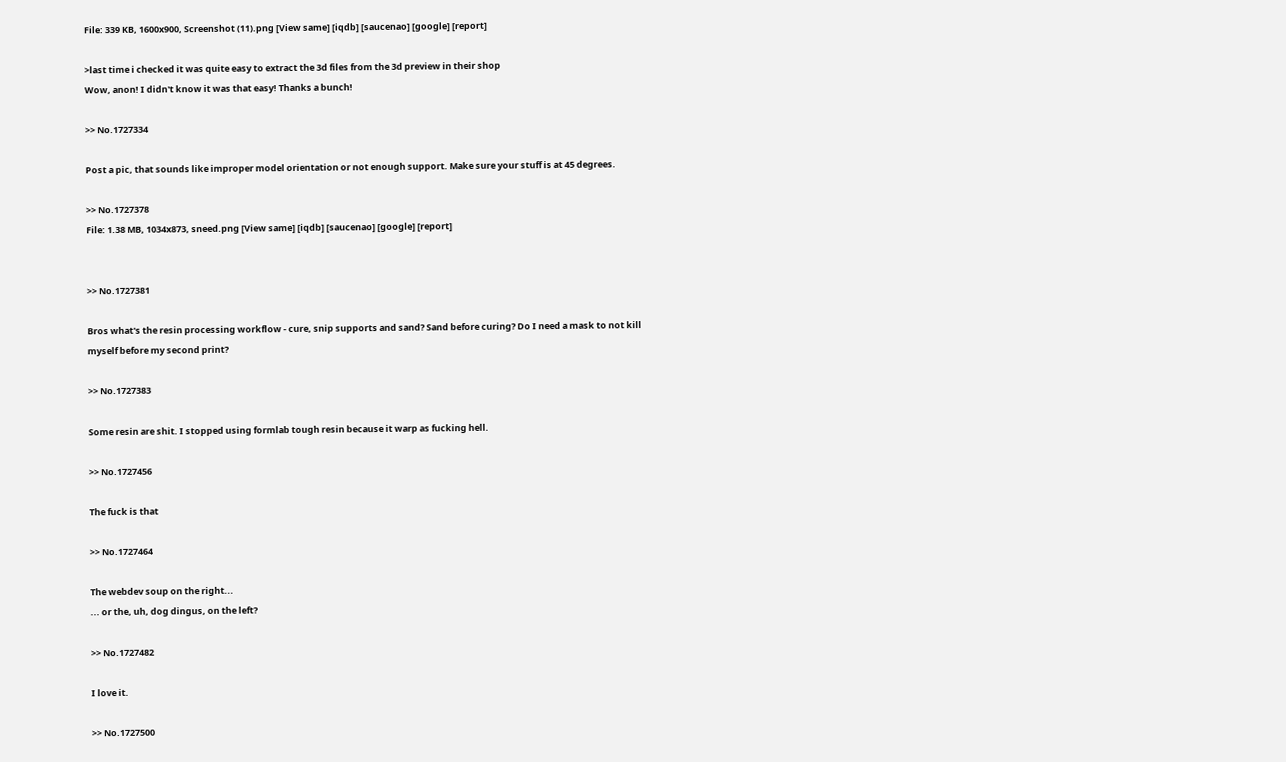File: 339 KB, 1600x900, Screenshot (11).png [View same] [iqdb] [saucenao] [google] [report]

>last time i checked it was quite easy to extract the 3d files from the 3d preview in their shop
Wow, anon! I didn't know it was that easy! Thanks a bunch!

>> No.1727334

Post a pic, that sounds like improper model orientation or not enough support. Make sure your stuff is at 45 degrees.

>> No.1727378
File: 1.38 MB, 1034x873, sneed.png [View same] [iqdb] [saucenao] [google] [report]


>> No.1727381

Bros what's the resin processing workflow - cure, snip supports and sand? Sand before curing? Do I need a mask to not kill myself before my second print?

>> No.1727383

Some resin are shit. I stopped using formlab tough resin because it warp as fucking hell.

>> No.1727456

The fuck is that

>> No.1727464

The webdev soup on the right...
... or the, uh, dog dingus, on the left?

>> No.1727482

I love it.

>> No.1727500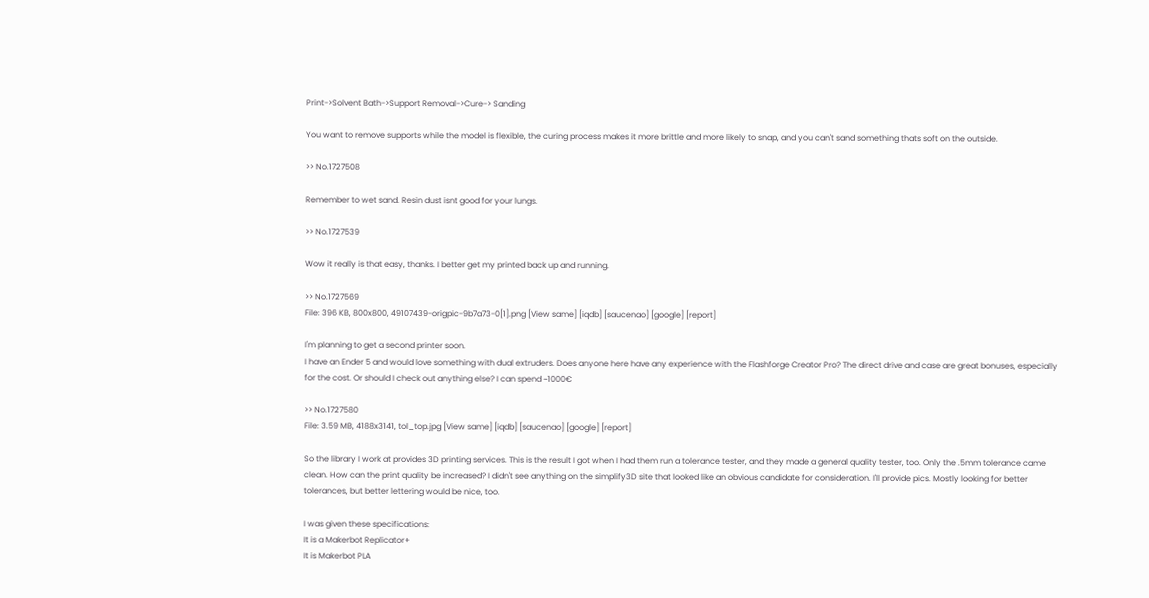Print->Solvent Bath->Support Removal->Cure-> Sanding

You want to remove supports while the model is flexible, the curing process makes it more brittle and more likely to snap, and you can't sand something thats soft on the outside.

>> No.1727508

Remember to wet sand. Resin dust isnt good for your lungs.

>> No.1727539

Wow it really is that easy, thanks. I better get my printed back up and running.

>> No.1727569
File: 396 KB, 800x800, 49107439-origpic-9b7a73-0[1].png [View same] [iqdb] [saucenao] [google] [report]

I'm planning to get a second printer soon.
I have an Ender 5 and would love something with dual extruders. Does anyone here have any experience with the Flashforge Creator Pro? The direct drive and case are great bonuses, especially for the cost. Or should I check out anything else? I can spend ~1000€

>> No.1727580
File: 3.59 MB, 4188x3141, tol_top.jpg [View same] [iqdb] [saucenao] [google] [report]

So the library I work at provides 3D printing services. This is the result I got when I had them run a tolerance tester, and they made a general quality tester, too. Only the .5mm tolerance came clean. How can the print quality be increased? I didn't see anything on the simplify3D site that looked like an obvious candidate for consideration. I'll provide pics. Mostly looking for better tolerances, but better lettering would be nice, too.

I was given these specifications:
It is a Makerbot Replicator+
It is Makerbot PLA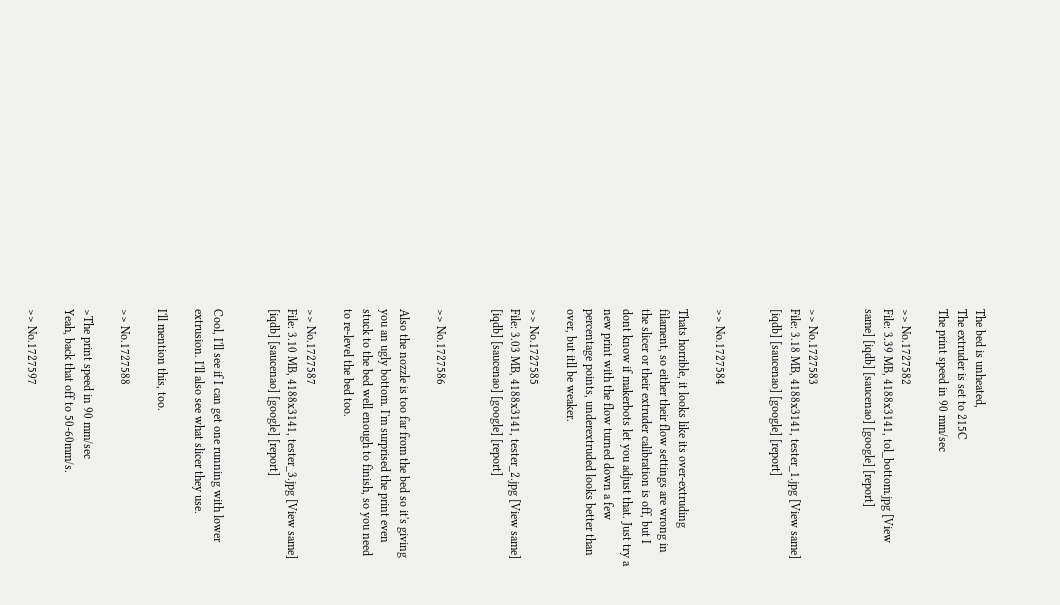The bed is unheated,
The extruder is set to 215C
The print speed in 90 mm/sec

>> No.1727582
File: 3.39 MB, 4188x3141, tol_bottom.jpg [View same] [iqdb] [saucenao] [google] [report]


>> No.1727583
File: 3.18 MB, 4188x3141, tester_1.jpg [View same] [iqdb] [saucenao] [google] [report]


>> No.1727584

Thats horrible, it looks like its over-extruding filament, so either their flow settings are wrong in the slicer or their extruder calibration is off, but I dont know if makerbots let you adjust that. Just try a new print with the flow turned down a few percentage points, underextruded looks better than over, but itll be weaker.

>> No.1727585
File: 3.03 MB, 4188x3141, tester_2.jpg [View same] [iqdb] [saucenao] [google] [report]


>> No.1727586

Also the nozzle is too far from the bed so it's giving you an ugly bottom. I'm surprised the print even stuck to the bed well enough to finish, so you need to re-level the bed too.

>> No.1727587
File: 3.10 MB, 4188x3141, tester_3.jpg [View same] [iqdb] [saucenao] [google] [report]


Cool, I'll see if I can get one running with lower extrusion. I'll also see what slicer they use.

I'll mention this, too.

>> No.1727588

>The print speed in 90 mm/sec
Yeah, back that off to 50-60mm/s.

>> No.1727597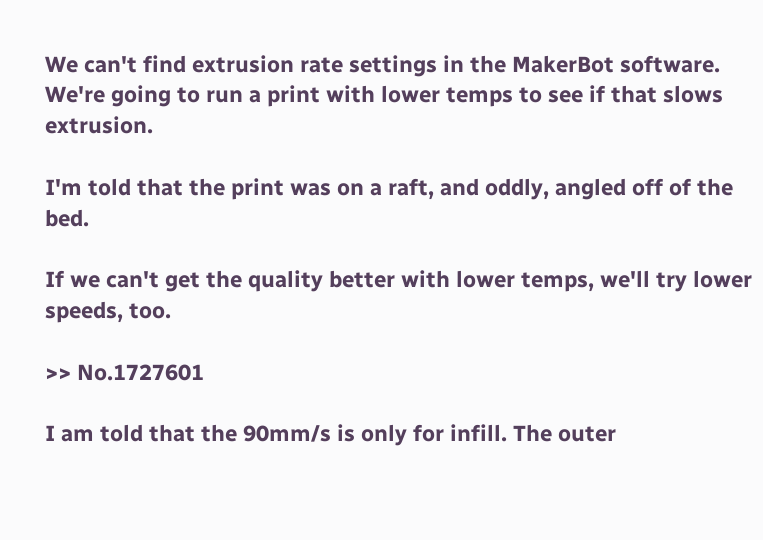We can't find extrusion rate settings in the MakerBot software. We're going to run a print with lower temps to see if that slows extrusion.

I'm told that the print was on a raft, and oddly, angled off of the bed.

If we can't get the quality better with lower temps, we'll try lower speeds, too.

>> No.1727601

I am told that the 90mm/s is only for infill. The outer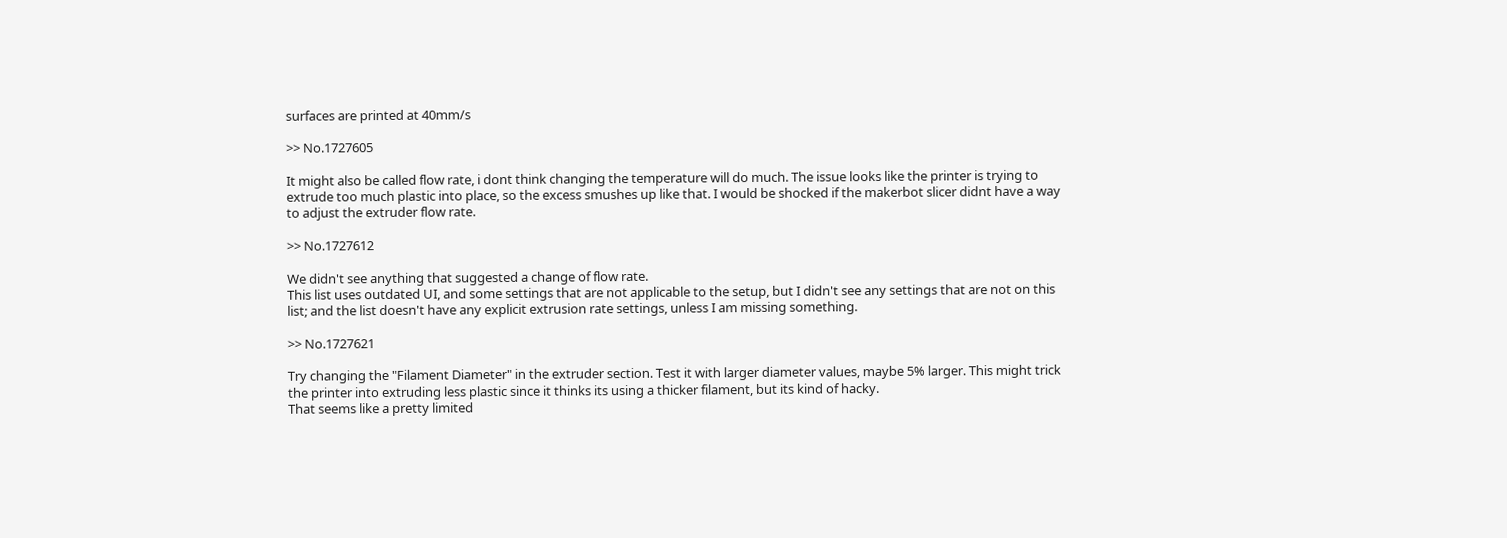surfaces are printed at 40mm/s

>> No.1727605

It might also be called flow rate, i dont think changing the temperature will do much. The issue looks like the printer is trying to extrude too much plastic into place, so the excess smushes up like that. I would be shocked if the makerbot slicer didnt have a way to adjust the extruder flow rate.

>> No.1727612

We didn't see anything that suggested a change of flow rate.
This list uses outdated UI, and some settings that are not applicable to the setup, but I didn't see any settings that are not on this list; and the list doesn't have any explicit extrusion rate settings, unless I am missing something.

>> No.1727621

Try changing the "Filament Diameter" in the extruder section. Test it with larger diameter values, maybe 5% larger. This might trick the printer into extruding less plastic since it thinks its using a thicker filament, but its kind of hacky.
That seems like a pretty limited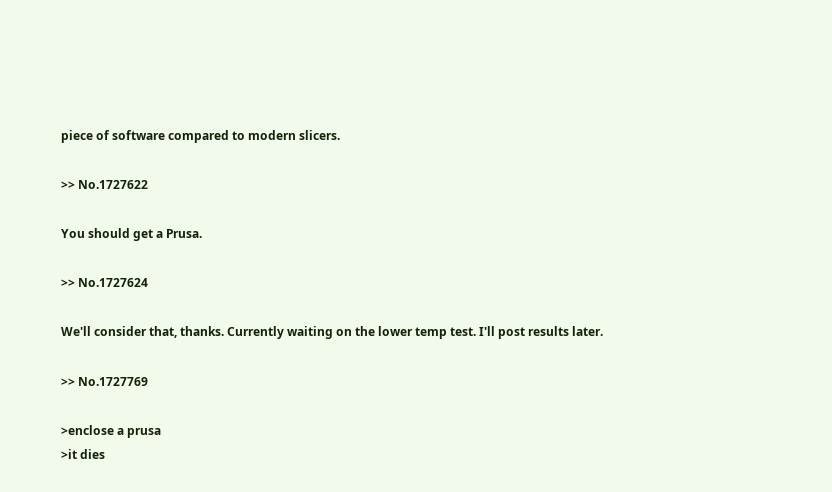piece of software compared to modern slicers.

>> No.1727622

You should get a Prusa.

>> No.1727624

We'll consider that, thanks. Currently waiting on the lower temp test. I'll post results later.

>> No.1727769

>enclose a prusa
>it dies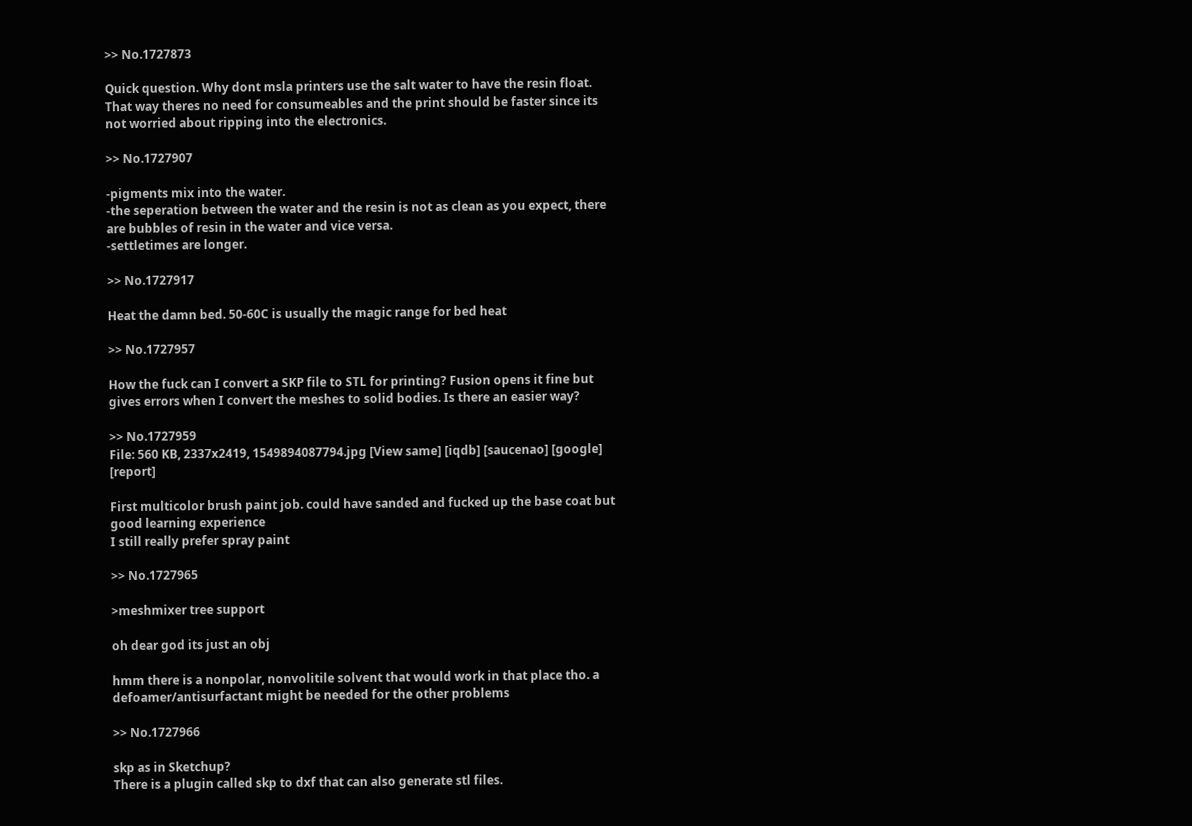>> No.1727873

Quick question. Why dont msla printers use the salt water to have the resin float. That way theres no need for consumeables and the print should be faster since its not worried about ripping into the electronics.

>> No.1727907

-pigments mix into the water.
-the seperation between the water and the resin is not as clean as you expect, there are bubbles of resin in the water and vice versa.
-settletimes are longer.

>> No.1727917

Heat the damn bed. 50-60C is usually the magic range for bed heat

>> No.1727957

How the fuck can I convert a SKP file to STL for printing? Fusion opens it fine but gives errors when I convert the meshes to solid bodies. Is there an easier way?

>> No.1727959
File: 560 KB, 2337x2419, 1549894087794.jpg [View same] [iqdb] [saucenao] [google] [report]

First multicolor brush paint job. could have sanded and fucked up the base coat but good learning experience
I still really prefer spray paint

>> No.1727965

>meshmixer tree support

oh dear god its just an obj

hmm there is a nonpolar, nonvolitile solvent that would work in that place tho. a defoamer/antisurfactant might be needed for the other problems

>> No.1727966

skp as in Sketchup?
There is a plugin called skp to dxf that can also generate stl files.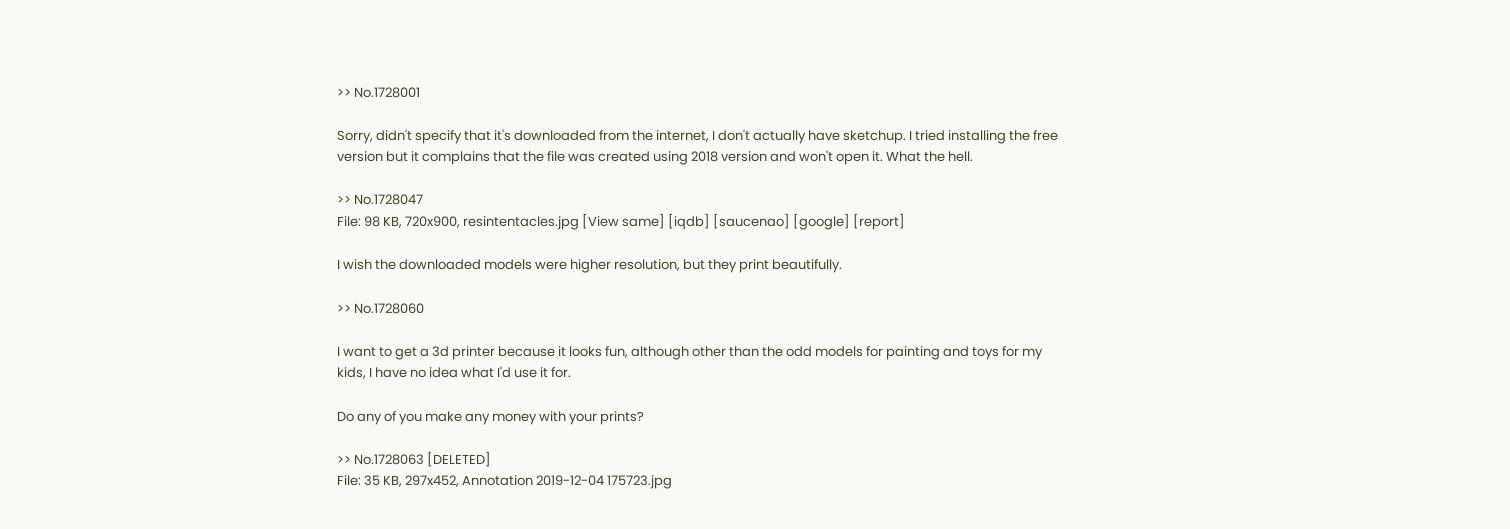>> No.1728001

Sorry, didn't specify that it's downloaded from the internet, I don't actually have sketchup. I tried installing the free version but it complains that the file was created using 2018 version and won't open it. What the hell.

>> No.1728047
File: 98 KB, 720x900, resintentacles.jpg [View same] [iqdb] [saucenao] [google] [report]

I wish the downloaded models were higher resolution, but they print beautifully.

>> No.1728060

I want to get a 3d printer because it looks fun, although other than the odd models for painting and toys for my kids, I have no idea what I'd use it for.

Do any of you make any money with your prints?

>> No.1728063 [DELETED]
File: 35 KB, 297x452, Annotation 2019-12-04 175723.jpg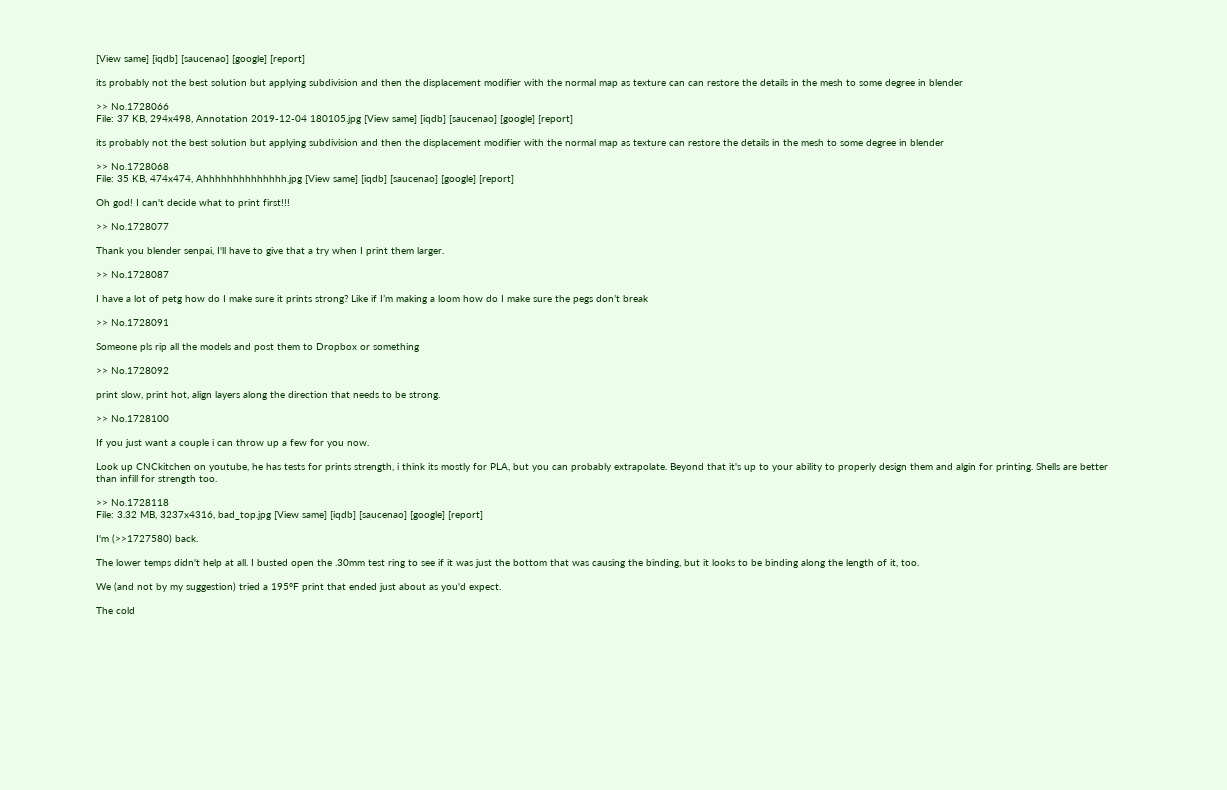[View same] [iqdb] [saucenao] [google] [report]

its probably not the best solution but applying subdivision and then the displacement modifier with the normal map as texture can can restore the details in the mesh to some degree in blender

>> No.1728066
File: 37 KB, 294x498, Annotation 2019-12-04 180105.jpg [View same] [iqdb] [saucenao] [google] [report]

its probably not the best solution but applying subdivision and then the displacement modifier with the normal map as texture can restore the details in the mesh to some degree in blender

>> No.1728068
File: 35 KB, 474x474, Ahhhhhhhhhhhhhh.jpg [View same] [iqdb] [saucenao] [google] [report]

Oh god! I can't decide what to print first!!!

>> No.1728077

Thank you blender senpai, I'll have to give that a try when I print them larger.

>> No.1728087

I have a lot of petg how do I make sure it prints strong? Like if I’m making a loom how do I make sure the pegs don’t break

>> No.1728091

Someone pls rip all the models and post them to Dropbox or something

>> No.1728092

print slow, print hot, align layers along the direction that needs to be strong.

>> No.1728100

If you just want a couple i can throw up a few for you now.

Look up CNCkitchen on youtube, he has tests for prints strength, i think its mostly for PLA, but you can probably extrapolate. Beyond that it's up to your ability to properly design them and algin for printing. Shells are better than infill for strength too.

>> No.1728118
File: 3.32 MB, 3237x4316, bad_top.jpg [View same] [iqdb] [saucenao] [google] [report]

I'm (>>1727580) back.

The lower temps didn't help at all. I busted open the .30mm test ring to see if it was just the bottom that was causing the binding, but it looks to be binding along the length of it, too.

We (and not by my suggestion) tried a 195°F print that ended just about as you'd expect.

The cold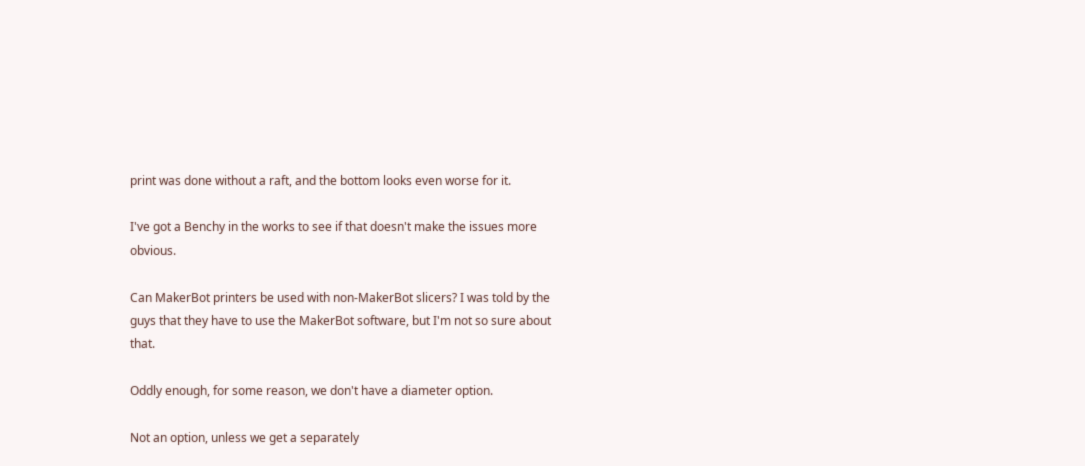print was done without a raft, and the bottom looks even worse for it.

I've got a Benchy in the works to see if that doesn't make the issues more obvious.

Can MakerBot printers be used with non-MakerBot slicers? I was told by the guys that they have to use the MakerBot software, but I'm not so sure about that.

Oddly enough, for some reason, we don't have a diameter option.

Not an option, unless we get a separately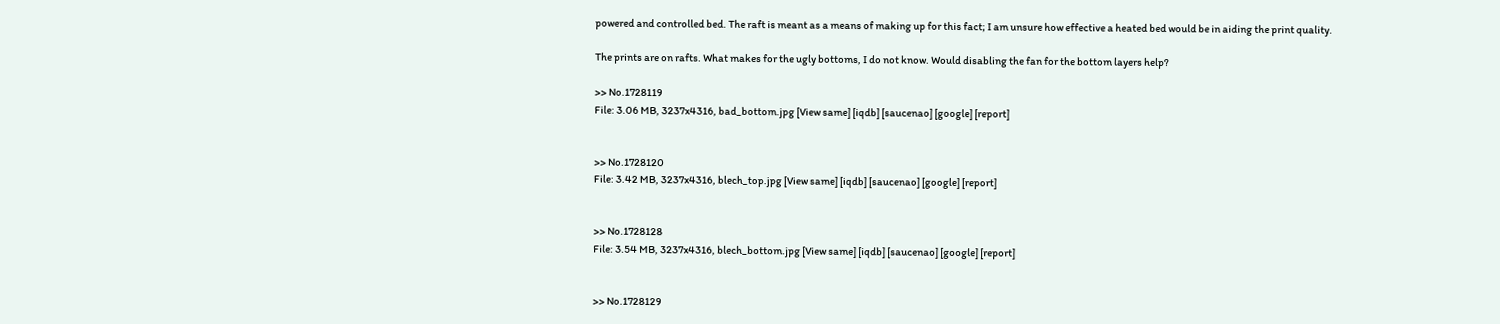powered and controlled bed. The raft is meant as a means of making up for this fact; I am unsure how effective a heated bed would be in aiding the print quality.

The prints are on rafts. What makes for the ugly bottoms, I do not know. Would disabling the fan for the bottom layers help?

>> No.1728119
File: 3.06 MB, 3237x4316, bad_bottom.jpg [View same] [iqdb] [saucenao] [google] [report]


>> No.1728120
File: 3.42 MB, 3237x4316, blech_top.jpg [View same] [iqdb] [saucenao] [google] [report]


>> No.1728128
File: 3.54 MB, 3237x4316, blech_bottom.jpg [View same] [iqdb] [saucenao] [google] [report]


>> No.1728129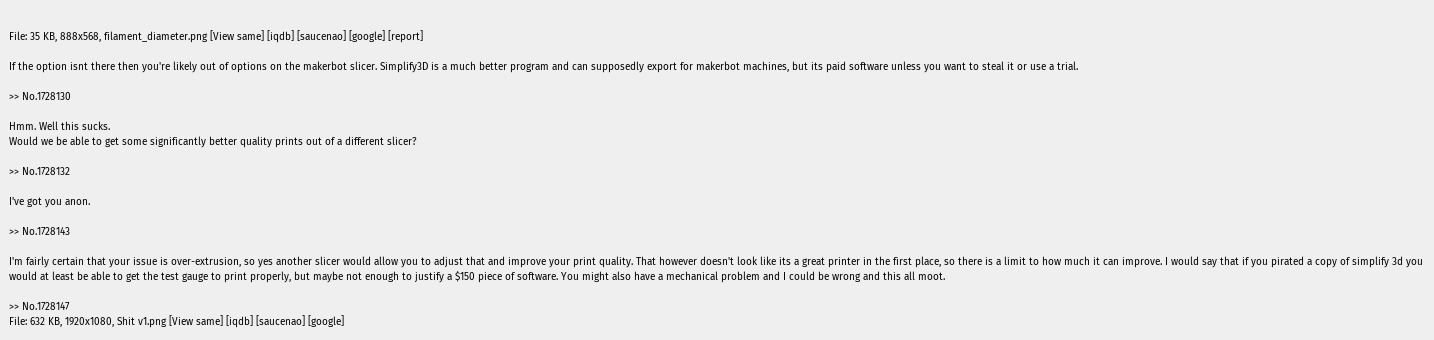File: 35 KB, 888x568, filament_diameter.png [View same] [iqdb] [saucenao] [google] [report]

If the option isnt there then you're likely out of options on the makerbot slicer. Simplify3D is a much better program and can supposedly export for makerbot machines, but its paid software unless you want to steal it or use a trial.

>> No.1728130

Hmm. Well this sucks.
Would we be able to get some significantly better quality prints out of a different slicer?

>> No.1728132

I've got you anon.

>> No.1728143

I'm fairly certain that your issue is over-extrusion, so yes another slicer would allow you to adjust that and improve your print quality. That however doesn't look like its a great printer in the first place, so there is a limit to how much it can improve. I would say that if you pirated a copy of simplify 3d you would at least be able to get the test gauge to print properly, but maybe not enough to justify a $150 piece of software. You might also have a mechanical problem and I could be wrong and this all moot.

>> No.1728147
File: 632 KB, 1920x1080, Shit v1.png [View same] [iqdb] [saucenao] [google]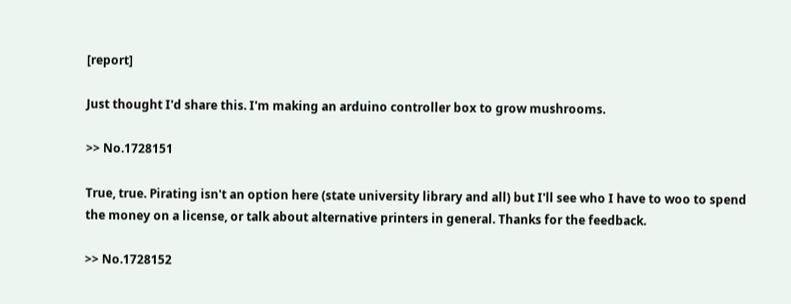[report]

Just thought I'd share this. I'm making an arduino controller box to grow mushrooms.

>> No.1728151

True, true. Pirating isn't an option here (state university library and all) but I'll see who I have to woo to spend the money on a license, or talk about alternative printers in general. Thanks for the feedback.

>> No.1728152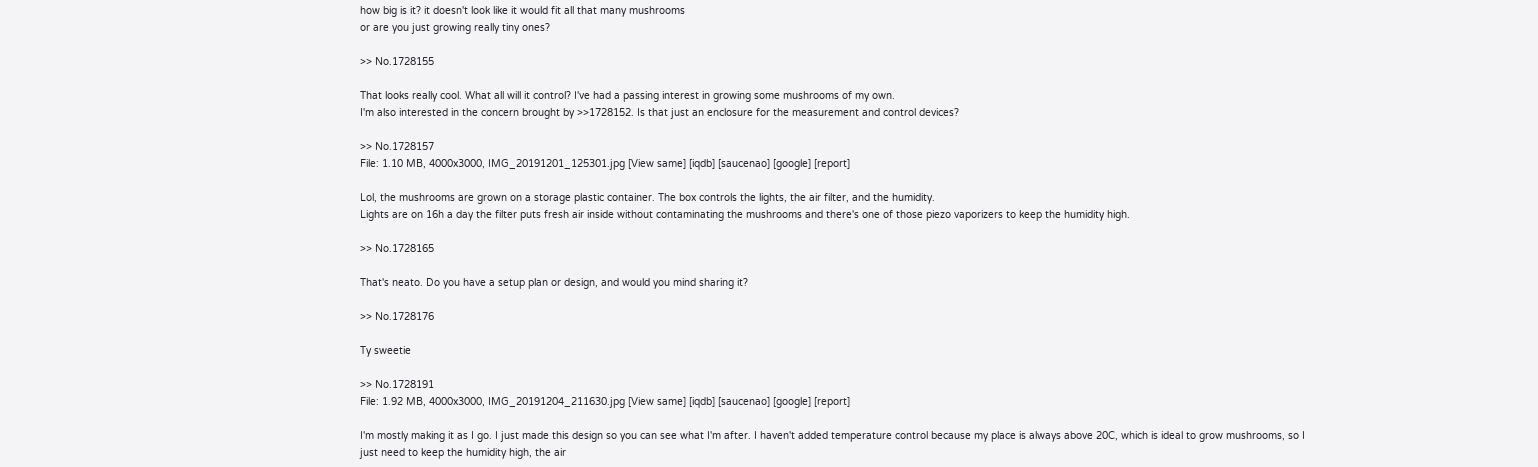how big is it? it doesn't look like it would fit all that many mushrooms
or are you just growing really tiny ones?

>> No.1728155

That looks really cool. What all will it control? I've had a passing interest in growing some mushrooms of my own.
I'm also interested in the concern brought by >>1728152. Is that just an enclosure for the measurement and control devices?

>> No.1728157
File: 1.10 MB, 4000x3000, IMG_20191201_125301.jpg [View same] [iqdb] [saucenao] [google] [report]

Lol, the mushrooms are grown on a storage plastic container. The box controls the lights, the air filter, and the humidity.
Lights are on 16h a day the filter puts fresh air inside without contaminating the mushrooms and there's one of those piezo vaporizers to keep the humidity high.

>> No.1728165

That's neato. Do you have a setup plan or design, and would you mind sharing it?

>> No.1728176

Ty sweetie

>> No.1728191
File: 1.92 MB, 4000x3000, IMG_20191204_211630.jpg [View same] [iqdb] [saucenao] [google] [report]

I'm mostly making it as I go. I just made this design so you can see what I'm after. I haven't added temperature control because my place is always above 20C, which is ideal to grow mushrooms, so I just need to keep the humidity high, the air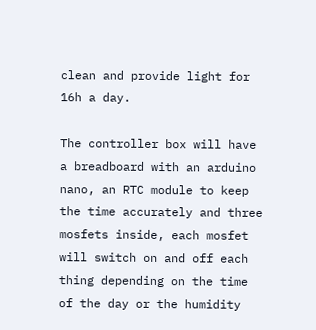clean and provide light for 16h a day.

The controller box will have a breadboard with an arduino nano, an RTC module to keep the time accurately and three mosfets inside, each mosfet will switch on and off each thing depending on the time of the day or the humidity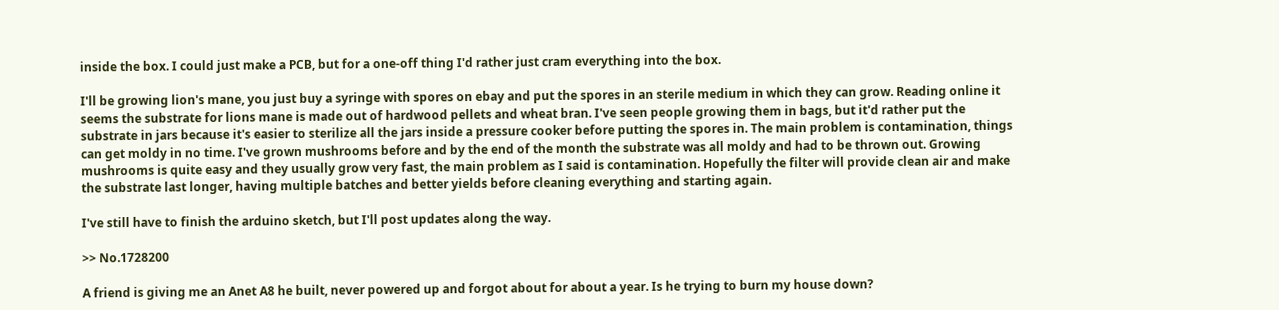inside the box. I could just make a PCB, but for a one-off thing I'd rather just cram everything into the box.

I'll be growing lion's mane, you just buy a syringe with spores on ebay and put the spores in an sterile medium in which they can grow. Reading online it seems the substrate for lions mane is made out of hardwood pellets and wheat bran. I've seen people growing them in bags, but it'd rather put the substrate in jars because it's easier to sterilize all the jars inside a pressure cooker before putting the spores in. The main problem is contamination, things can get moldy in no time. I've grown mushrooms before and by the end of the month the substrate was all moldy and had to be thrown out. Growing mushrooms is quite easy and they usually grow very fast, the main problem as I said is contamination. Hopefully the filter will provide clean air and make the substrate last longer, having multiple batches and better yields before cleaning everything and starting again.

I've still have to finish the arduino sketch, but I'll post updates along the way.

>> No.1728200

A friend is giving me an Anet A8 he built, never powered up and forgot about for about a year. Is he trying to burn my house down?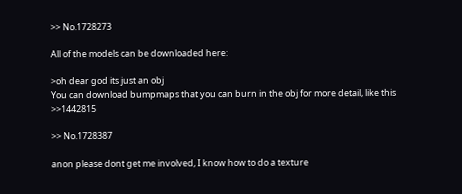>> No.1728273

All of the models can be downloaded here:

>oh dear god its just an obj
You can download bumpmaps that you can burn in the obj for more detail, like this >>1442815

>> No.1728387

anon please dont get me involved, I know how to do a texture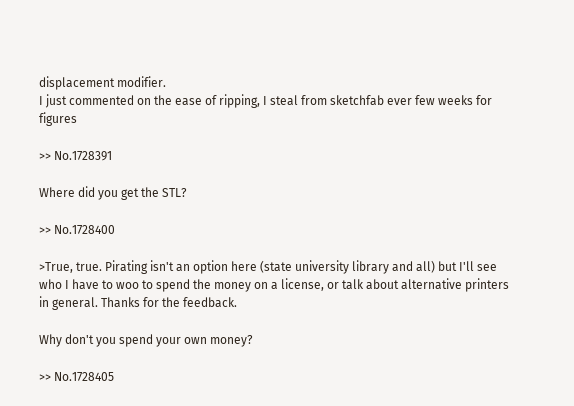displacement modifier.
I just commented on the ease of ripping, I steal from sketchfab ever few weeks for figures

>> No.1728391

Where did you get the STL?

>> No.1728400

>True, true. Pirating isn't an option here (state university library and all) but I'll see who I have to woo to spend the money on a license, or talk about alternative printers in general. Thanks for the feedback.

Why don't you spend your own money?

>> No.1728405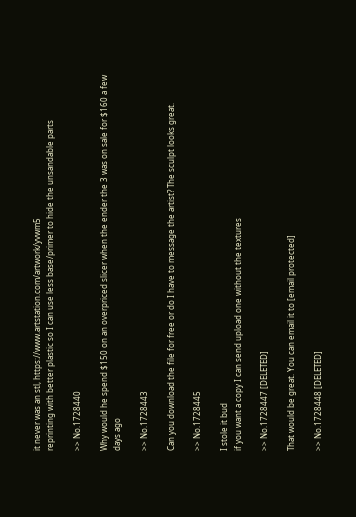it never was an stl, https://www.artstation.com/artwork/yvwm5
reprinting with better plastic so I can use less base/primer to hide the unsandable parts

>> No.1728440

Why would he spend $150 on an overpriced slicer when the ender the 3 was on sale for $160 a few days ago

>> No.1728443

Can you download the file for free or do I have to message the artist? The sculpt looks great.

>> No.1728445

I stole it bud
if you want a copy I can send upload one without the textures

>> No.1728447 [DELETED]

That would be great. You can email it to [email protected]

>> No.1728448 [DELETED]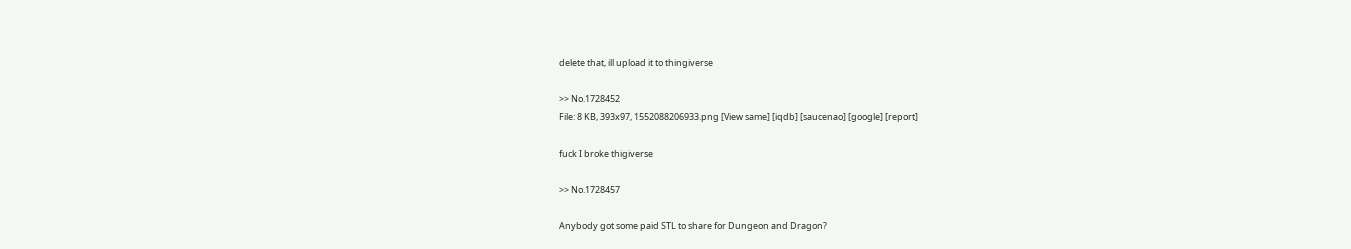delete that, ill upload it to thingiverse

>> No.1728452
File: 8 KB, 393x97, 1552088206933.png [View same] [iqdb] [saucenao] [google] [report]

fuck I broke thigiverse

>> No.1728457

Anybody got some paid STL to share for Dungeon and Dragon?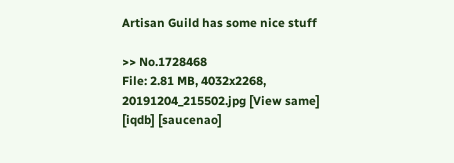Artisan Guild has some nice stuff

>> No.1728468
File: 2.81 MB, 4032x2268, 20191204_215502.jpg [View same] [iqdb] [saucenao]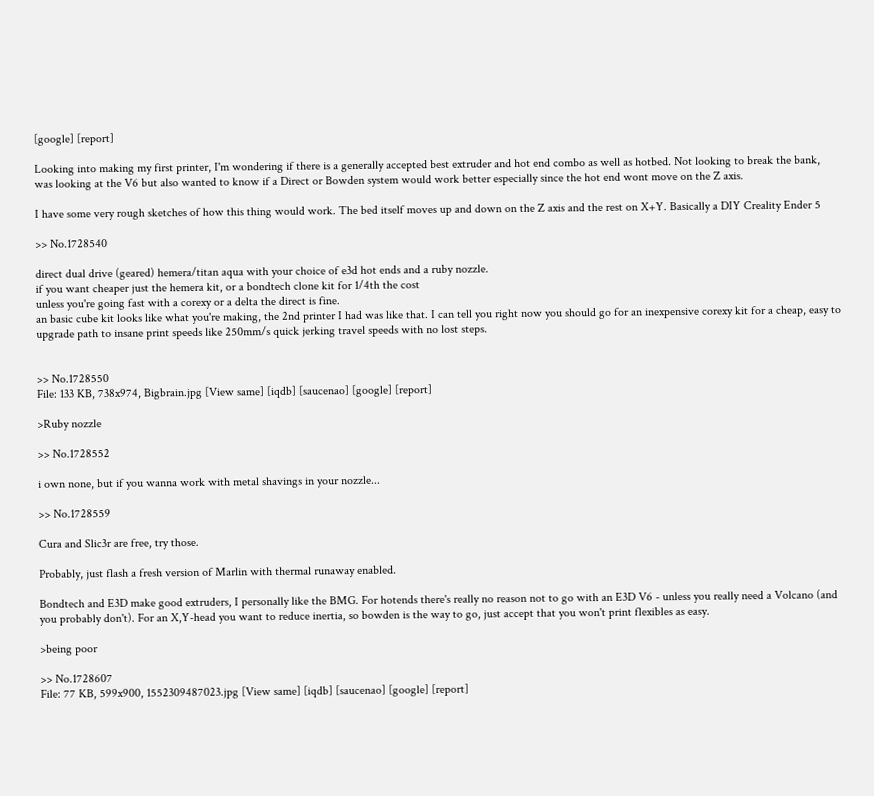[google] [report]

Looking into making my first printer, I'm wondering if there is a generally accepted best extruder and hot end combo as well as hotbed. Not looking to break the bank, was looking at the V6 but also wanted to know if a Direct or Bowden system would work better especially since the hot end wont move on the Z axis.

I have some very rough sketches of how this thing would work. The bed itself moves up and down on the Z axis and the rest on X+Y. Basically a DIY Creality Ender 5

>> No.1728540

direct dual drive (geared) hemera/titan aqua with your choice of e3d hot ends and a ruby nozzle.
if you want cheaper just the hemera kit, or a bondtech clone kit for 1/4th the cost
unless you're going fast with a corexy or a delta the direct is fine.
an basic cube kit looks like what you're making, the 2nd printer I had was like that. I can tell you right now you should go for an inexpensive corexy kit for a cheap, easy to upgrade path to insane print speeds like 250mm/s quick jerking travel speeds with no lost steps.


>> No.1728550
File: 133 KB, 738x974, Bigbrain.jpg [View same] [iqdb] [saucenao] [google] [report]

>Ruby nozzle

>> No.1728552

i own none, but if you wanna work with metal shavings in your nozzle...

>> No.1728559

Cura and Slic3r are free, try those.

Probably, just flash a fresh version of Marlin with thermal runaway enabled.

Bondtech and E3D make good extruders, I personally like the BMG. For hotends there's really no reason not to go with an E3D V6 - unless you really need a Volcano (and you probably don't). For an X,Y-head you want to reduce inertia, so bowden is the way to go, just accept that you won't print flexibles as easy.

>being poor

>> No.1728607
File: 77 KB, 599x900, 1552309487023.jpg [View same] [iqdb] [saucenao] [google] [report]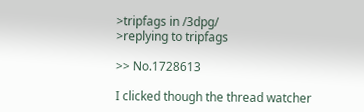>tripfags in /3dpg/
>replying to tripfags

>> No.1728613

I clicked though the thread watcher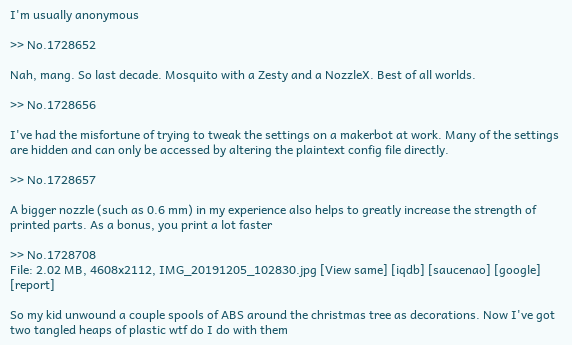I'm usually anonymous

>> No.1728652

Nah, mang. So last decade. Mosquito with a Zesty and a NozzleX. Best of all worlds.

>> No.1728656

I've had the misfortune of trying to tweak the settings on a makerbot at work. Many of the settings are hidden and can only be accessed by altering the plaintext config file directly.

>> No.1728657

A bigger nozzle (such as 0.6 mm) in my experience also helps to greatly increase the strength of printed parts. As a bonus, you print a lot faster

>> No.1728708
File: 2.02 MB, 4608x2112, IMG_20191205_102830.jpg [View same] [iqdb] [saucenao] [google] [report]

So my kid unwound a couple spools of ABS around the christmas tree as decorations. Now I've got two tangled heaps of plastic wtf do I do with them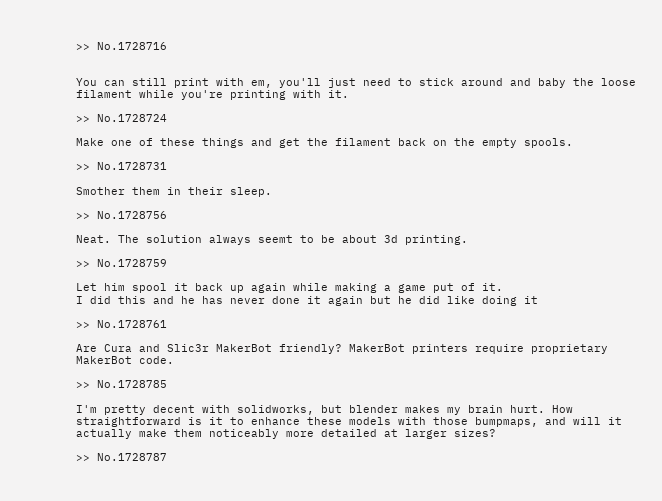>> No.1728716


You can still print with em, you'll just need to stick around and baby the loose filament while you're printing with it.

>> No.1728724

Make one of these things and get the filament back on the empty spools.

>> No.1728731

Smother them in their sleep.

>> No.1728756

Neat. The solution always seemt to be about 3d printing.

>> No.1728759

Let him spool it back up again while making a game put of it.
I did this and he has never done it again but he did like doing it

>> No.1728761

Are Cura and Slic3r MakerBot friendly? MakerBot printers require proprietary MakerBot code.

>> No.1728785

I'm pretty decent with solidworks, but blender makes my brain hurt. How straightforward is it to enhance these models with those bumpmaps, and will it actually make them noticeably more detailed at larger sizes?

>> No.1728787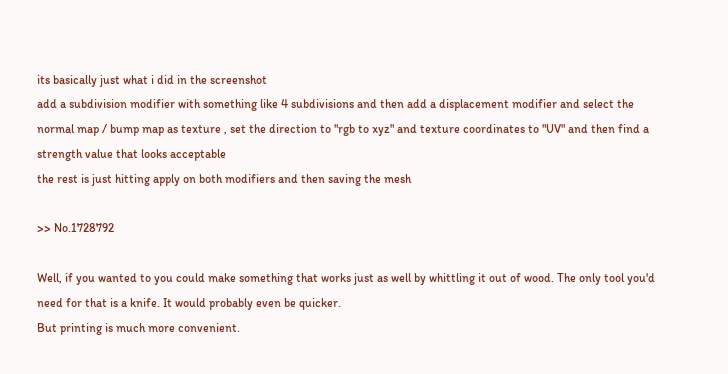its basically just what i did in the screenshot
add a subdivision modifier with something like 4 subdivisions and then add a displacement modifier and select the normal map / bump map as texture , set the direction to "rgb to xyz" and texture coordinates to "UV" and then find a strength value that looks acceptable
the rest is just hitting apply on both modifiers and then saving the mesh

>> No.1728792

Well, if you wanted to you could make something that works just as well by whittling it out of wood. The only tool you'd need for that is a knife. It would probably even be quicker.
But printing is much more convenient.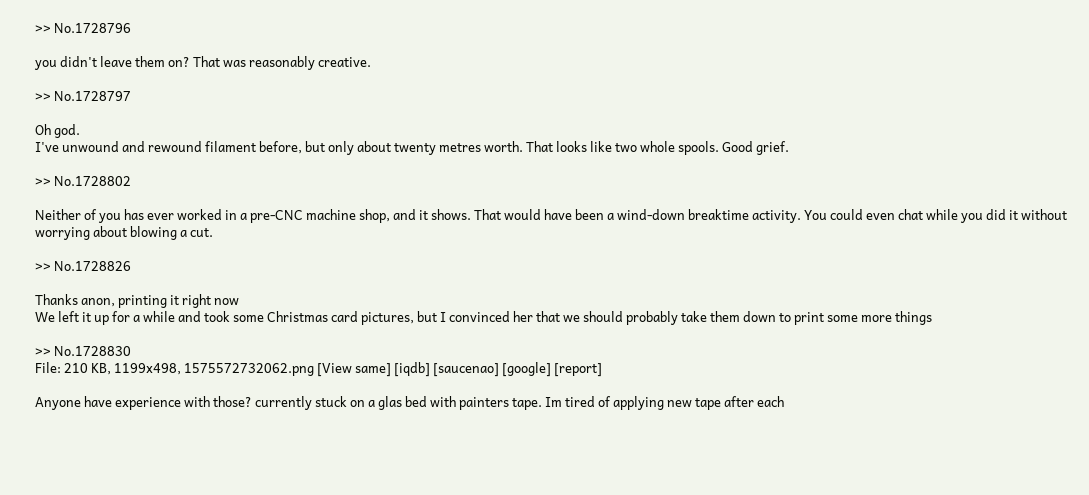>> No.1728796

you didn't leave them on? That was reasonably creative.

>> No.1728797

Oh god.
I've unwound and rewound filament before, but only about twenty metres worth. That looks like two whole spools. Good grief.

>> No.1728802

Neither of you has ever worked in a pre-CNC machine shop, and it shows. That would have been a wind-down breaktime activity. You could even chat while you did it without worrying about blowing a cut.

>> No.1728826

Thanks anon, printing it right now
We left it up for a while and took some Christmas card pictures, but I convinced her that we should probably take them down to print some more things

>> No.1728830
File: 210 KB, 1199x498, 1575572732062.png [View same] [iqdb] [saucenao] [google] [report]

Anyone have experience with those? currently stuck on a glas bed with painters tape. Im tired of applying new tape after each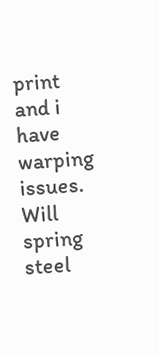print and i have warping issues. Will spring steel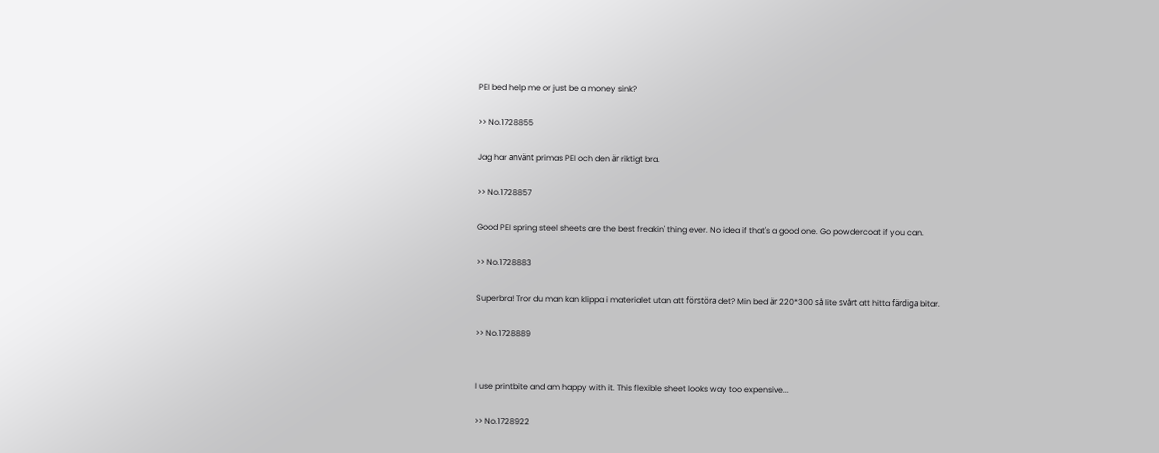PEI bed help me or just be a money sink?

>> No.1728855

Jag har använt primas PEI och den är riktigt bra.

>> No.1728857

Good PEI spring steel sheets are the best freakin' thing ever. No idea if that's a good one. Go powdercoat if you can.

>> No.1728883

Superbra! Tror du man kan klippa i materialet utan att förstöra det? Min bed är 220*300 så lite svårt att hitta färdiga bitar.

>> No.1728889


I use printbite and am happy with it. This flexible sheet looks way too expensive...

>> No.1728922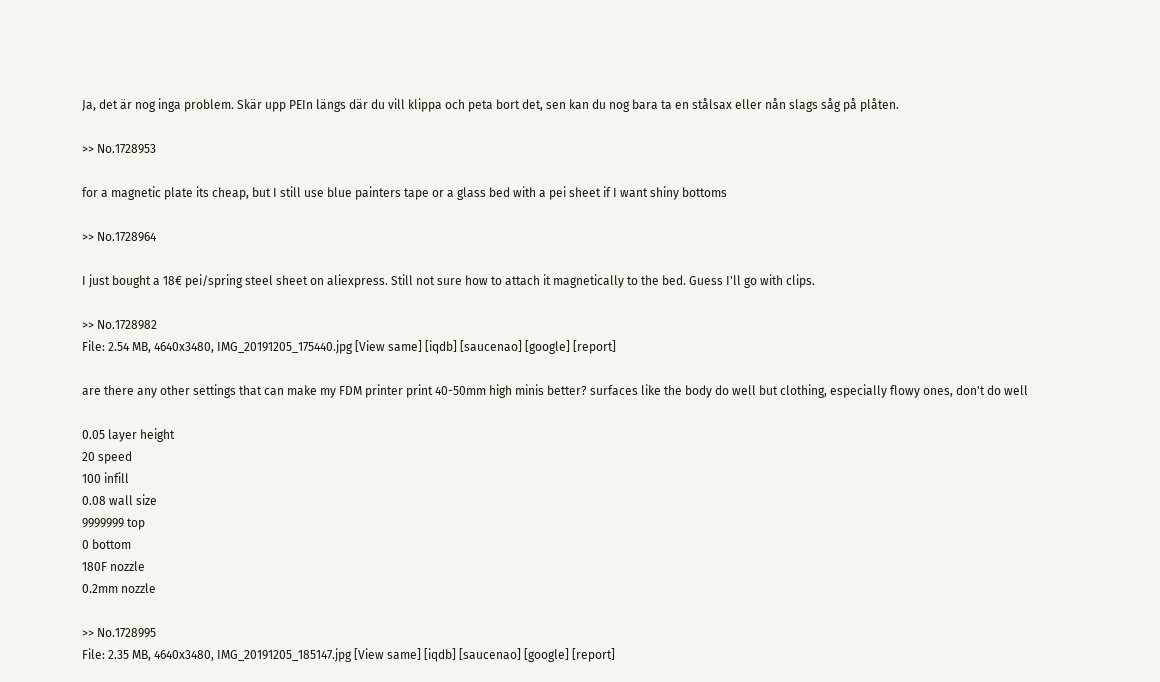Ja, det är nog inga problem. Skär upp PEIn längs där du vill klippa och peta bort det, sen kan du nog bara ta en stålsax eller nån slags såg på plåten.

>> No.1728953

for a magnetic plate its cheap, but I still use blue painters tape or a glass bed with a pei sheet if I want shiny bottoms

>> No.1728964

I just bought a 18€ pei/spring steel sheet on aliexpress. Still not sure how to attach it magnetically to the bed. Guess I'll go with clips.

>> No.1728982
File: 2.54 MB, 4640x3480, IMG_20191205_175440.jpg [View same] [iqdb] [saucenao] [google] [report]

are there any other settings that can make my FDM printer print 40-50mm high minis better? surfaces like the body do well but clothing, especially flowy ones, don't do well

0.05 layer height
20 speed
100 infill
0.08 wall size
9999999 top
0 bottom
180F nozzle
0.2mm nozzle

>> No.1728995
File: 2.35 MB, 4640x3480, IMG_20191205_185147.jpg [View same] [iqdb] [saucenao] [google] [report]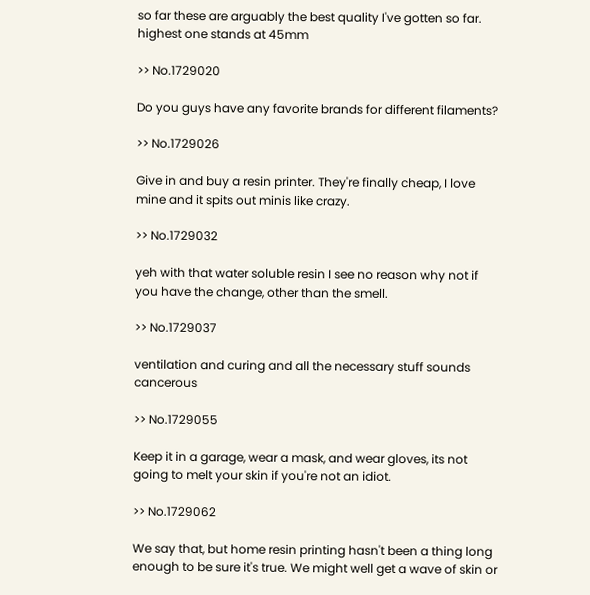so far these are arguably the best quality I've gotten so far. highest one stands at 45mm

>> No.1729020

Do you guys have any favorite brands for different filaments?

>> No.1729026

Give in and buy a resin printer. They're finally cheap, I love mine and it spits out minis like crazy.

>> No.1729032

yeh with that water soluble resin I see no reason why not if you have the change, other than the smell.

>> No.1729037

ventilation and curing and all the necessary stuff sounds cancerous

>> No.1729055

Keep it in a garage, wear a mask, and wear gloves, its not going to melt your skin if you're not an idiot.

>> No.1729062

We say that, but home resin printing hasn't been a thing long enough to be sure it's true. We might well get a wave of skin or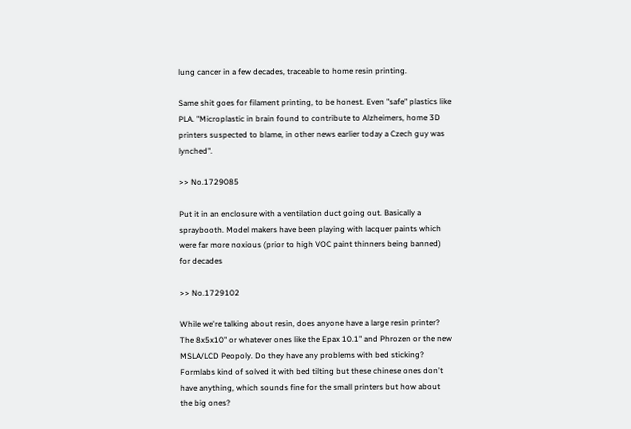lung cancer in a few decades, traceable to home resin printing.

Same shit goes for filament printing, to be honest. Even "safe" plastics like PLA. "Microplastic in brain found to contribute to Alzheimers, home 3D printers suspected to blame, in other news earlier today a Czech guy was lynched".

>> No.1729085

Put it in an enclosure with a ventilation duct going out. Basically a spraybooth. Model makers have been playing with lacquer paints which were far more noxious (prior to high VOC paint thinners being banned) for decades

>> No.1729102

While we're talking about resin, does anyone have a large resin printer? The 8x5x10" or whatever ones like the Epax 10.1" and Phrozen or the new MSLA/LCD Peopoly. Do they have any problems with bed sticking? Formlabs kind of solved it with bed tilting but these chinese ones don't have anything, which sounds fine for the small printers but how about the big ones?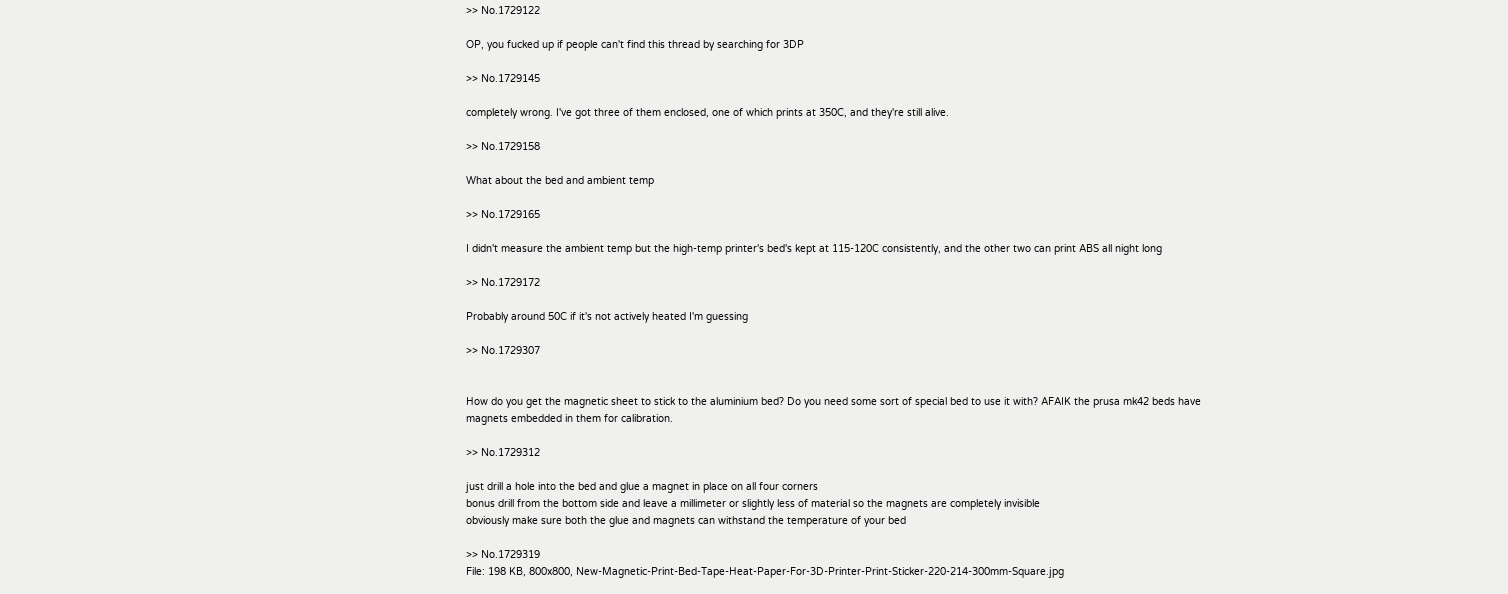>> No.1729122

OP, you fucked up if people can't find this thread by searching for 3DP

>> No.1729145

completely wrong. I've got three of them enclosed, one of which prints at 350C, and they're still alive.

>> No.1729158

What about the bed and ambient temp

>> No.1729165

I didn't measure the ambient temp but the high-temp printer's bed's kept at 115-120C consistently, and the other two can print ABS all night long

>> No.1729172

Probably around 50C if it's not actively heated I'm guessing

>> No.1729307


How do you get the magnetic sheet to stick to the aluminium bed? Do you need some sort of special bed to use it with? AFAIK the prusa mk42 beds have magnets embedded in them for calibration.

>> No.1729312

just drill a hole into the bed and glue a magnet in place on all four corners
bonus drill from the bottom side and leave a millimeter or slightly less of material so the magnets are completely invisible
obviously make sure both the glue and magnets can withstand the temperature of your bed

>> No.1729319
File: 198 KB, 800x800, New-Magnetic-Print-Bed-Tape-Heat-Paper-For-3D-Printer-Print-Sticker-220-214-300mm-Square.jpg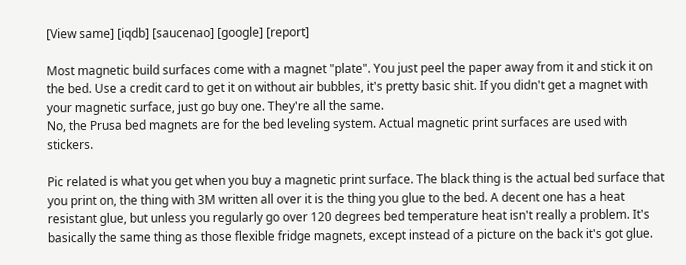[View same] [iqdb] [saucenao] [google] [report]

Most magnetic build surfaces come with a magnet "plate". You just peel the paper away from it and stick it on the bed. Use a credit card to get it on without air bubbles, it's pretty basic shit. If you didn't get a magnet with your magnetic surface, just go buy one. They're all the same.
No, the Prusa bed magnets are for the bed leveling system. Actual magnetic print surfaces are used with stickers.

Pic related is what you get when you buy a magnetic print surface. The black thing is the actual bed surface that you print on, the thing with 3M written all over it is the thing you glue to the bed. A decent one has a heat resistant glue, but unless you regularly go over 120 degrees bed temperature heat isn't really a problem. It's basically the same thing as those flexible fridge magnets, except instead of a picture on the back it's got glue.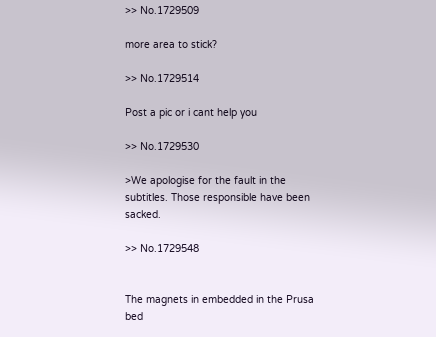>> No.1729509

more area to stick?

>> No.1729514

Post a pic or i cant help you

>> No.1729530

>We apologise for the fault in the subtitles. Those responsible have been sacked.

>> No.1729548


The magnets in embedded in the Prusa bed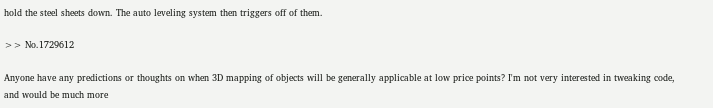hold the steel sheets down. The auto leveling system then triggers off of them.

>> No.1729612

Anyone have any predictions or thoughts on when 3D mapping of objects will be generally applicable at low price points? I'm not very interested in tweaking code, and would be much more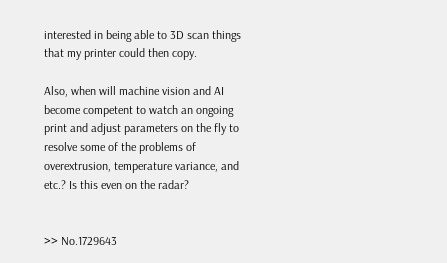interested in being able to 3D scan things that my printer could then copy.

Also, when will machine vision and AI become competent to watch an ongoing print and adjust parameters on the fly to resolve some of the problems of overextrusion, temperature variance, and etc.? Is this even on the radar?


>> No.1729643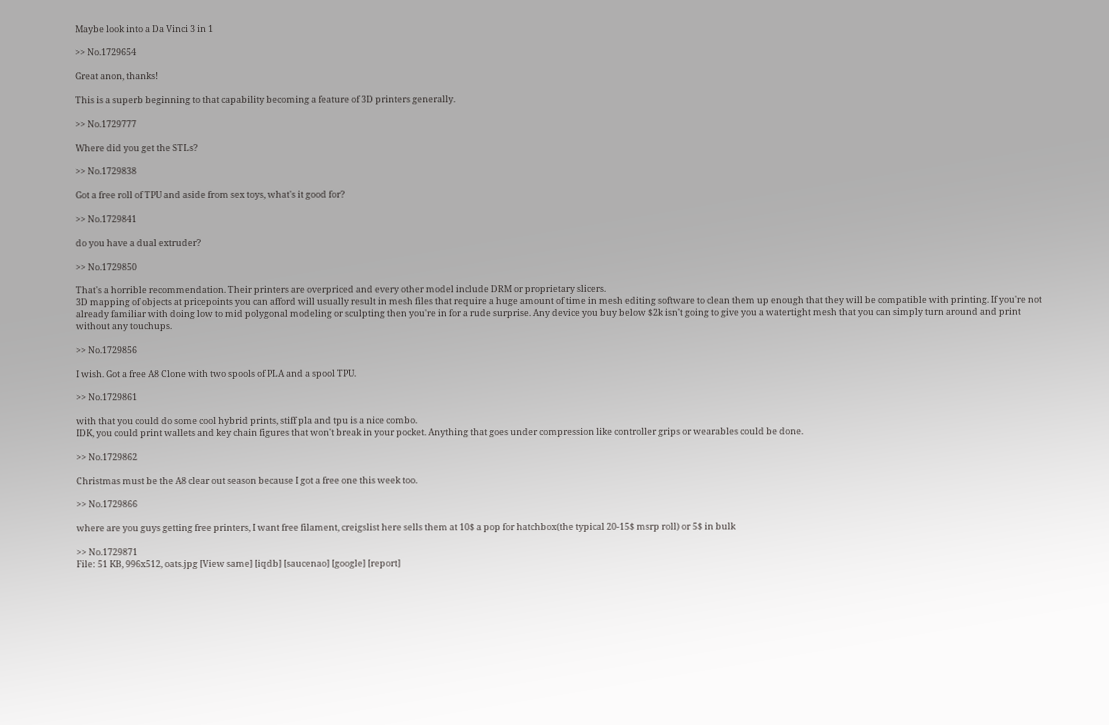Maybe look into a Da Vinci 3 in 1

>> No.1729654

Great anon, thanks!

This is a superb beginning to that capability becoming a feature of 3D printers generally.

>> No.1729777

Where did you get the STLs?

>> No.1729838

Got a free roll of TPU and aside from sex toys, what's it good for?

>> No.1729841

do you have a dual extruder?

>> No.1729850

That's a horrible recommendation. Their printers are overpriced and every other model include DRM or proprietary slicers.
3D mapping of objects at pricepoints you can afford will usually result in mesh files that require a huge amount of time in mesh editing software to clean them up enough that they will be compatible with printing. If you're not already familiar with doing low to mid polygonal modeling or sculpting then you're in for a rude surprise. Any device you buy below $2k isn't going to give you a watertight mesh that you can simply turn around and print without any touchups.

>> No.1729856

I wish. Got a free A8 Clone with two spools of PLA and a spool TPU.

>> No.1729861

with that you could do some cool hybrid prints, stiff pla and tpu is a nice combo.
IDK, you could print wallets and key chain figures that won't break in your pocket. Anything that goes under compression like controller grips or wearables could be done.

>> No.1729862

Christmas must be the A8 clear out season because I got a free one this week too.

>> No.1729866

where are you guys getting free printers, I want free filament, creigslist here sells them at 10$ a pop for hatchbox(the typical 20-15$ msrp roll) or 5$ in bulk

>> No.1729871
File: 51 KB, 996x512, oats.jpg [View same] [iqdb] [saucenao] [google] [report]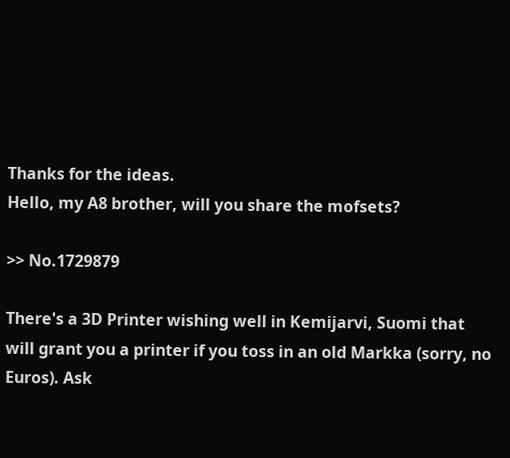Thanks for the ideas.
Hello, my A8 brother, will you share the mofsets?

>> No.1729879

There's a 3D Printer wishing well in Kemijarvi, Suomi that will grant you a printer if you toss in an old Markka (sorry, no Euros). Ask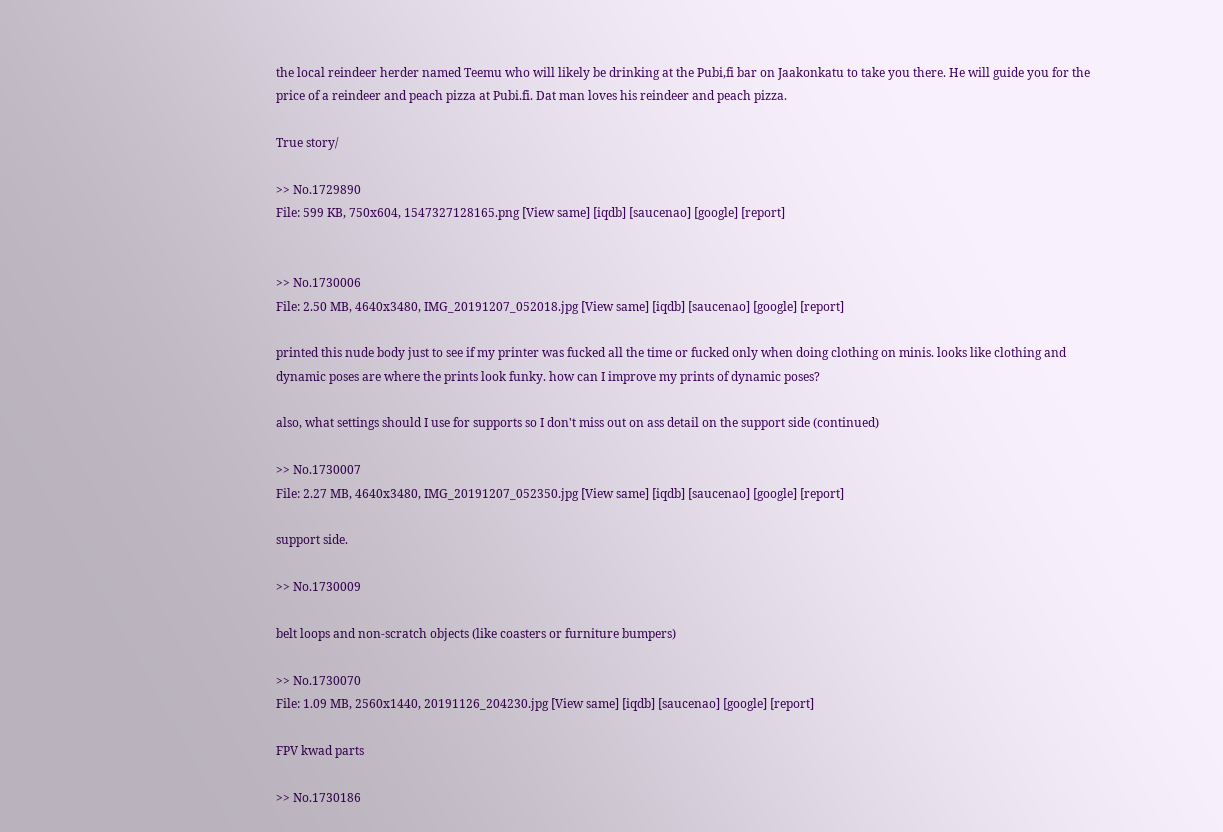the local reindeer herder named Teemu who will likely be drinking at the Pubi,fi bar on Jaakonkatu to take you there. He will guide you for the price of a reindeer and peach pizza at Pubi.fi. Dat man loves his reindeer and peach pizza.

True story/

>> No.1729890
File: 599 KB, 750x604, 1547327128165.png [View same] [iqdb] [saucenao] [google] [report]


>> No.1730006
File: 2.50 MB, 4640x3480, IMG_20191207_052018.jpg [View same] [iqdb] [saucenao] [google] [report]

printed this nude body just to see if my printer was fucked all the time or fucked only when doing clothing on minis. looks like clothing and dynamic poses are where the prints look funky. how can I improve my prints of dynamic poses?

also, what settings should I use for supports so I don't miss out on ass detail on the support side (continued)

>> No.1730007
File: 2.27 MB, 4640x3480, IMG_20191207_052350.jpg [View same] [iqdb] [saucenao] [google] [report]

support side.

>> No.1730009

belt loops and non-scratch objects (like coasters or furniture bumpers)

>> No.1730070
File: 1.09 MB, 2560x1440, 20191126_204230.jpg [View same] [iqdb] [saucenao] [google] [report]

FPV kwad parts

>> No.1730186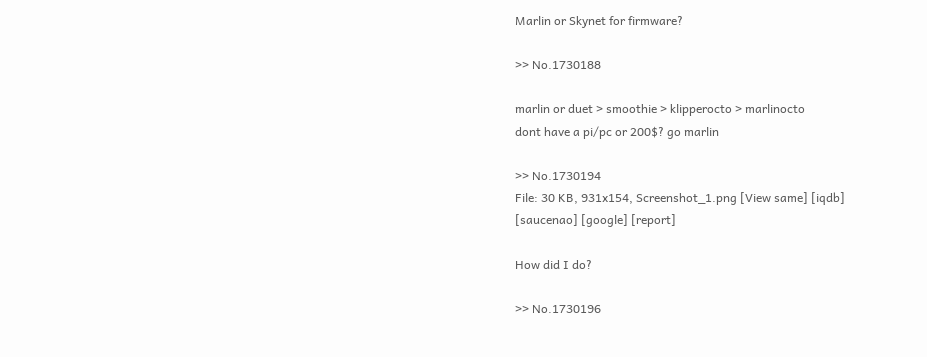Marlin or Skynet for firmware?

>> No.1730188

marlin or duet > smoothie > klipperocto > marlinocto
dont have a pi/pc or 200$? go marlin

>> No.1730194
File: 30 KB, 931x154, Screenshot_1.png [View same] [iqdb] [saucenao] [google] [report]

How did I do?

>> No.1730196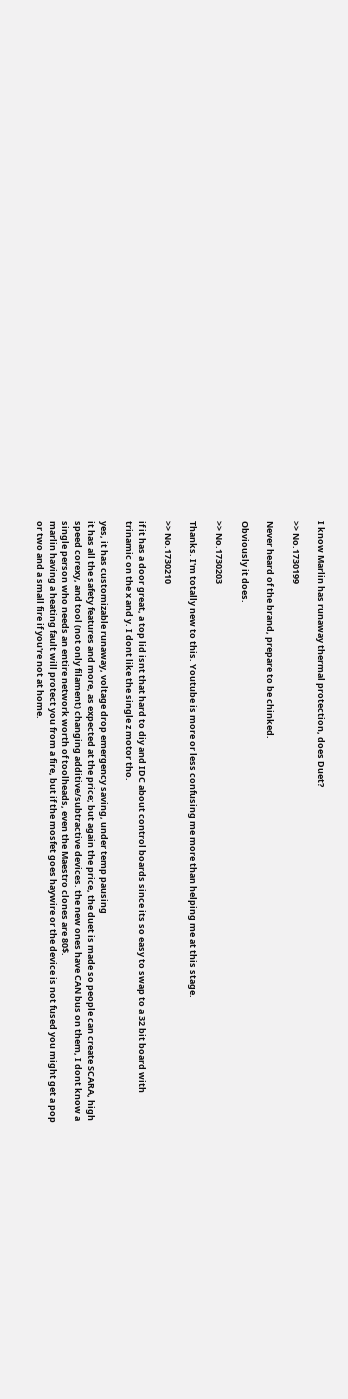I know Marlin has runaway thermal protection, does Duet?

>> No.1730199

Never heard of the brand, prepare to be chinked.

Obviously it does.

>> No.1730203

Thanks. I'm totally new to this. Youtube is more or less confusing me more than helping me at this stage.

>> No.1730210

if it has a door great, a top lid isnt that hard to diy and IDC about control boards since its so easy to swap to a 32 bit board with trinamic on the x and y. I dont like the single z motor tho.

yes, it has customizable runaway, voltage drop emergency saving, under temp pausing
it has all the safety features and more, as expected at the price; but again the price, the duet is made so people can create SCARA, high speed corexy, and tool (not only filament) changing additive/subtractive devices. the new ones have CAN bus on them, I dont know a single person who needs an entire network worth of toolheads, even the Maestro clones are 80$.
marlin having a heating fault will protect you from a fire, but if the mosfet goes haywire or the device is not fused you might get a pop or two and a small fire if you're not at home.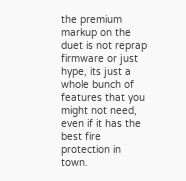the premium markup on the duet is not reprap firmware or just hype, its just a whole bunch of features that you might not need, even if it has the best fire protection in town.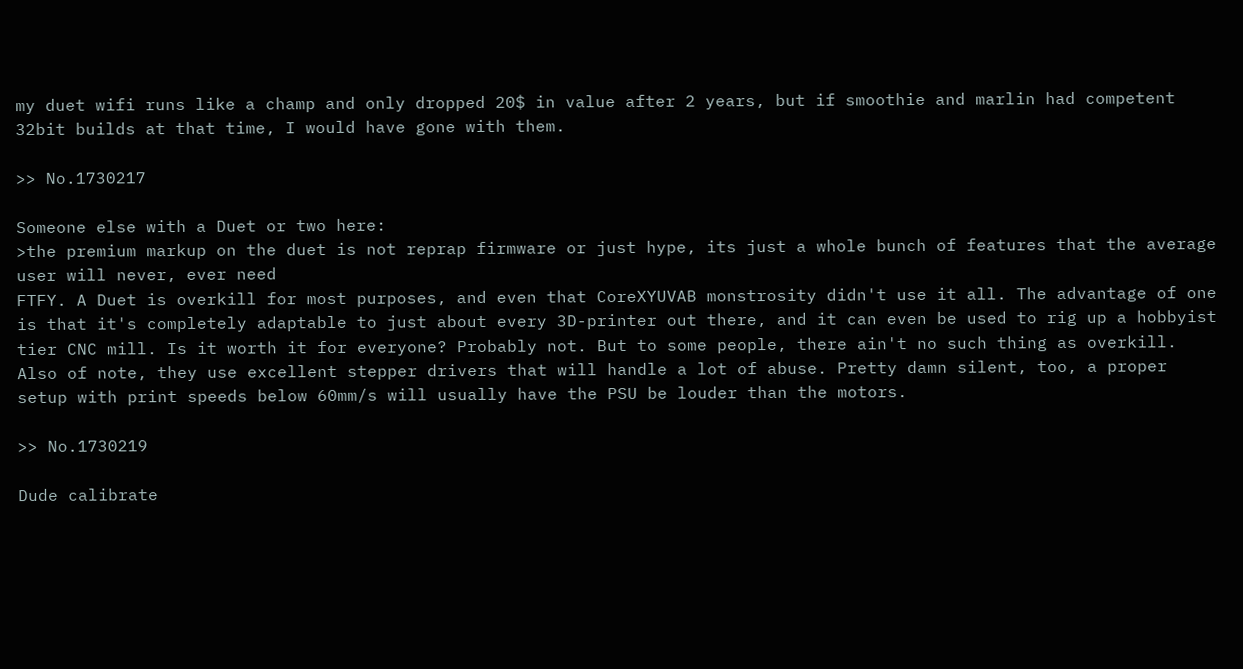my duet wifi runs like a champ and only dropped 20$ in value after 2 years, but if smoothie and marlin had competent 32bit builds at that time, I would have gone with them.

>> No.1730217

Someone else with a Duet or two here:
>the premium markup on the duet is not reprap firmware or just hype, its just a whole bunch of features that the average user will never, ever need
FTFY. A Duet is overkill for most purposes, and even that CoreXYUVAB monstrosity didn't use it all. The advantage of one is that it's completely adaptable to just about every 3D-printer out there, and it can even be used to rig up a hobbyist tier CNC mill. Is it worth it for everyone? Probably not. But to some people, there ain't no such thing as overkill.
Also of note, they use excellent stepper drivers that will handle a lot of abuse. Pretty damn silent, too, a proper setup with print speeds below 60mm/s will usually have the PSU be louder than the motors.

>> No.1730219

Dude calibrate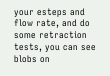your esteps and flow rate, and do some retraction tests, you can see blobs on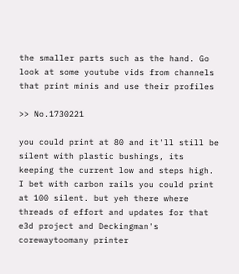the smaller parts such as the hand. Go look at some youtube vids from channels that print minis and use their profiles

>> No.1730221

you could print at 80 and it'll still be silent with plastic bushings, its keeping the current low and steps high. I bet with carbon rails you could print at 100 silent. but yeh there where threads of effort and updates for that e3d project and Deckingman's corewaytoomany printer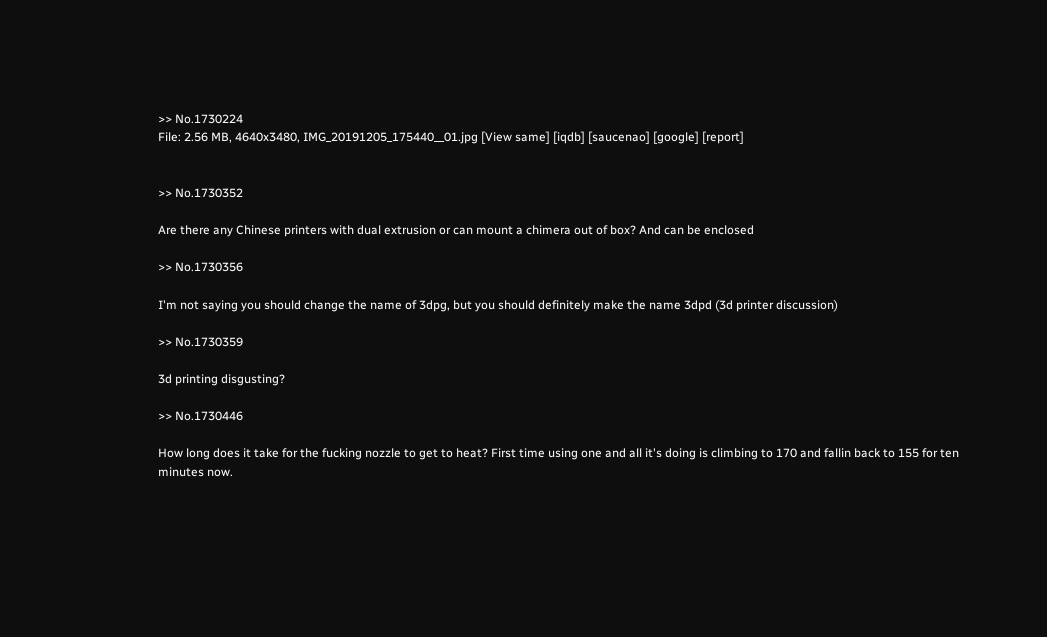>> No.1730224
File: 2.56 MB, 4640x3480, IMG_20191205_175440__01.jpg [View same] [iqdb] [saucenao] [google] [report]


>> No.1730352

Are there any Chinese printers with dual extrusion or can mount a chimera out of box? And can be enclosed

>> No.1730356

I'm not saying you should change the name of 3dpg, but you should definitely make the name 3dpd (3d printer discussion)

>> No.1730359

3d printing disgusting?

>> No.1730446

How long does it take for the fucking nozzle to get to heat? First time using one and all it's doing is climbing to 170 and fallin back to 155 for ten minutes now.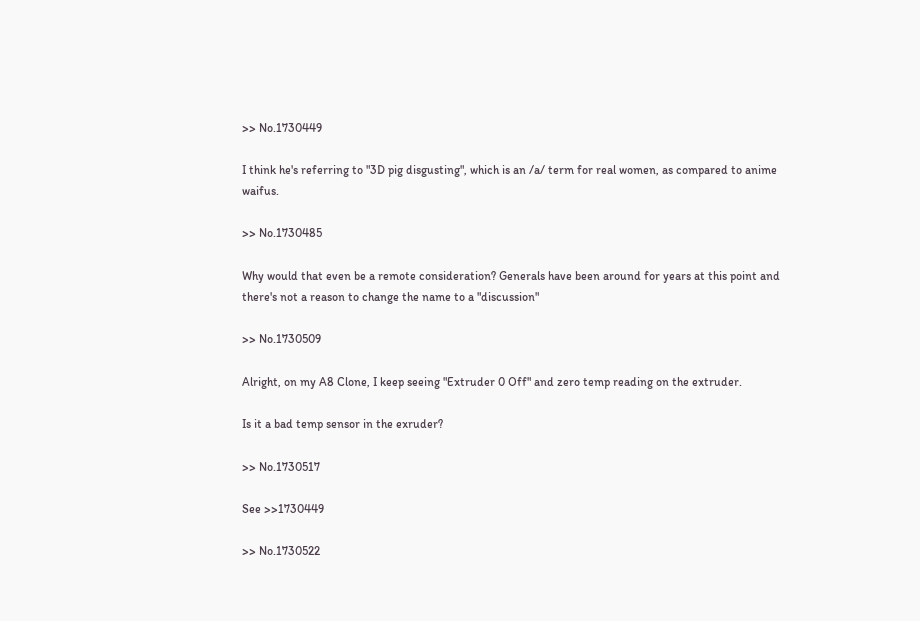>> No.1730449

I think he's referring to "3D pig disgusting", which is an /a/ term for real women, as compared to anime waifus.

>> No.1730485

Why would that even be a remote consideration? Generals have been around for years at this point and there's not a reason to change the name to a "discussion"

>> No.1730509

Alright, on my A8 Clone, I keep seeing "Extruder 0 Off" and zero temp reading on the extruder.

Is it a bad temp sensor in the exruder?

>> No.1730517

See >>1730449

>> No.1730522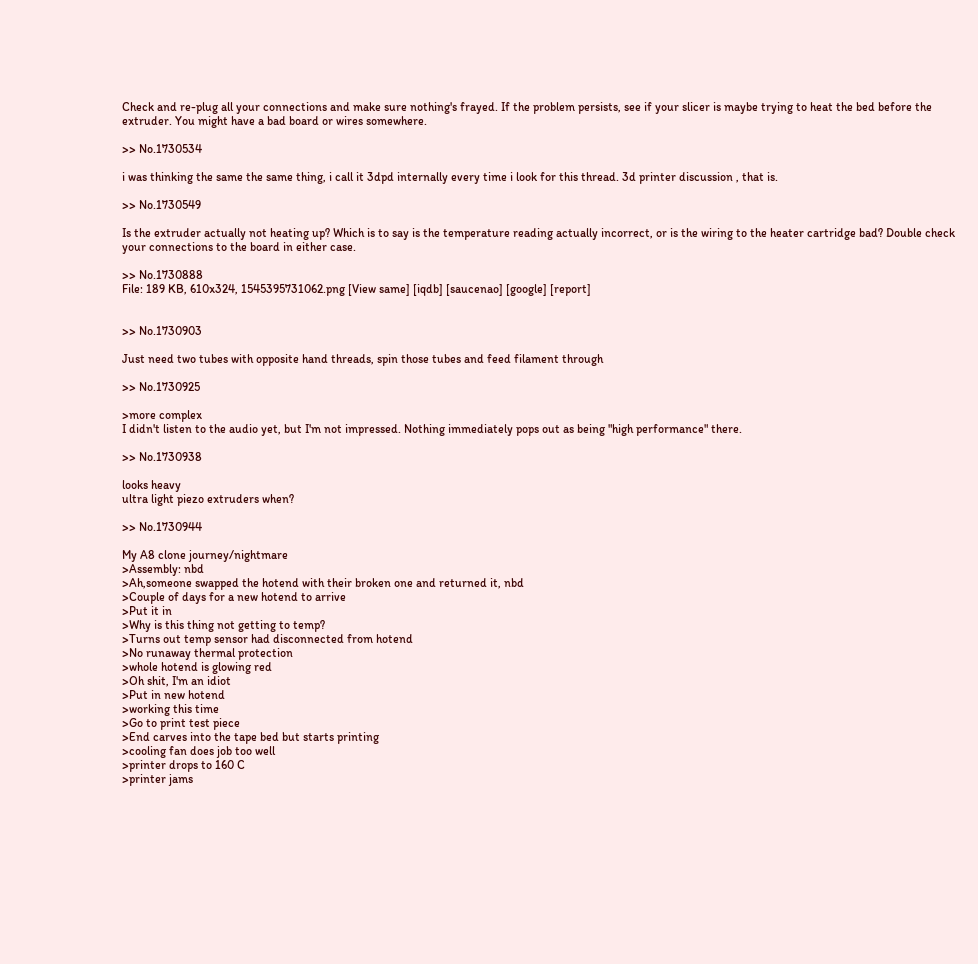Check and re-plug all your connections and make sure nothing's frayed. If the problem persists, see if your slicer is maybe trying to heat the bed before the extruder. You might have a bad board or wires somewhere.

>> No.1730534

i was thinking the same the same thing, i call it 3dpd internally every time i look for this thread. 3d printer discussion , that is.

>> No.1730549

Is the extruder actually not heating up? Which is to say is the temperature reading actually incorrect, or is the wiring to the heater cartridge bad? Double check your connections to the board in either case.

>> No.1730888
File: 189 KB, 610x324, 1545395731062.png [View same] [iqdb] [saucenao] [google] [report]


>> No.1730903

Just need two tubes with opposite hand threads, spin those tubes and feed filament through

>> No.1730925

>more complex
I didn't listen to the audio yet, but I'm not impressed. Nothing immediately pops out as being "high performance" there.

>> No.1730938

looks heavy
ultra light piezo extruders when?

>> No.1730944

My A8 clone journey/nightmare
>Assembly: nbd
>Ah,someone swapped the hotend with their broken one and returned it, nbd
>Couple of days for a new hotend to arrive
>Put it in
>Why is this thing not getting to temp?
>Turns out temp sensor had disconnected from hotend
>No runaway thermal protection
>whole hotend is glowing red
>Oh shit, I'm an idiot
>Put in new hotend
>working this time
>Go to print test piece
>End carves into the tape bed but starts printing
>cooling fan does job too well
>printer drops to 160 C
>printer jams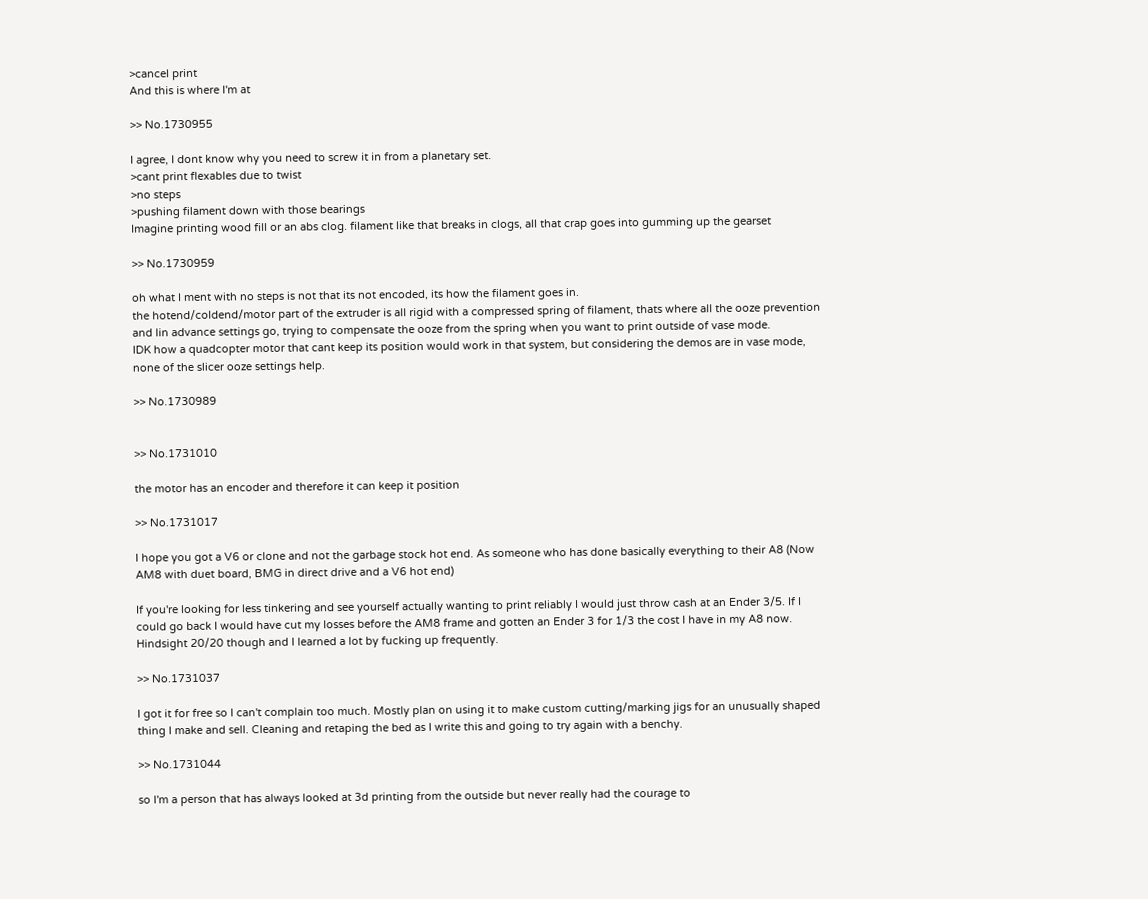>cancel print
And this is where I'm at

>> No.1730955

I agree, I dont know why you need to screw it in from a planetary set.
>cant print flexables due to twist
>no steps
>pushing filament down with those bearings
Imagine printing wood fill or an abs clog. filament like that breaks in clogs, all that crap goes into gumming up the gearset

>> No.1730959

oh what I ment with no steps is not that its not encoded, its how the filament goes in.
the hotend/coldend/motor part of the extruder is all rigid with a compressed spring of filament, thats where all the ooze prevention and lin advance settings go, trying to compensate the ooze from the spring when you want to print outside of vase mode.
IDK how a quadcopter motor that cant keep its position would work in that system, but considering the demos are in vase mode, none of the slicer ooze settings help.

>> No.1730989


>> No.1731010

the motor has an encoder and therefore it can keep it position

>> No.1731017

I hope you got a V6 or clone and not the garbage stock hot end. As someone who has done basically everything to their A8 (Now AM8 with duet board, BMG in direct drive and a V6 hot end)

If you're looking for less tinkering and see yourself actually wanting to print reliably I would just throw cash at an Ender 3/5. If I could go back I would have cut my losses before the AM8 frame and gotten an Ender 3 for 1/3 the cost I have in my A8 now. Hindsight 20/20 though and I learned a lot by fucking up frequently.

>> No.1731037

I got it for free so I can't complain too much. Mostly plan on using it to make custom cutting/marking jigs for an unusually shaped thing I make and sell. Cleaning and retaping the bed as I write this and going to try again with a benchy.

>> No.1731044

so I'm a person that has always looked at 3d printing from the outside but never really had the courage to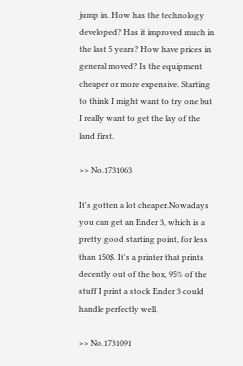jump in. How has the technology developed? Has it improved much in the last 5 years? How have prices in general moved? Is the equipment cheaper or more expensive. Starting to think I might want to try one but I really want to get the lay of the land first.

>> No.1731063

It's gotten a lot cheaper.Nowadays you can get an Ender 3, which is a pretty good starting point, for less than 150$. It's a printer that prints decently out of the box, 95% of the stuff I print a stock Ender 3 could handle perfectly well.

>> No.1731091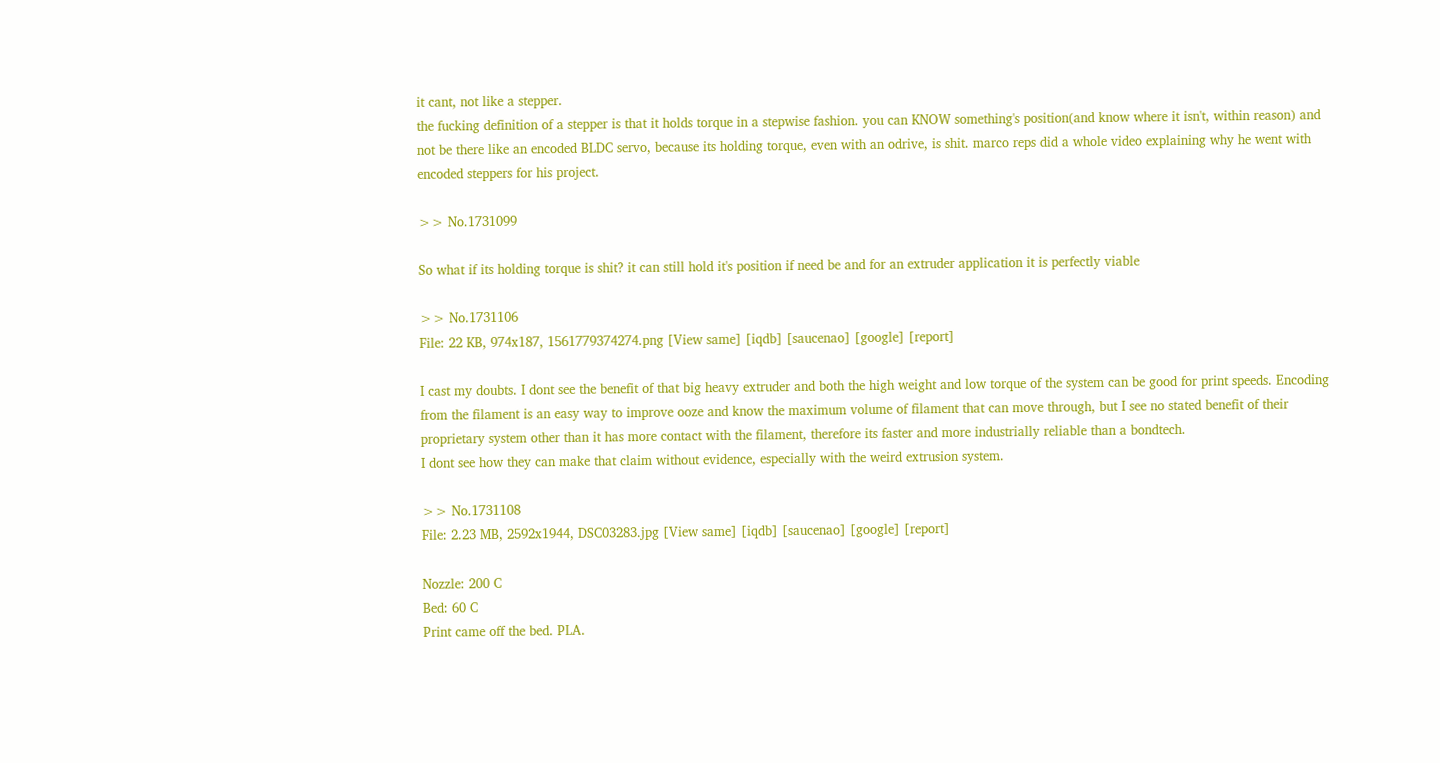it cant, not like a stepper.
the fucking definition of a stepper is that it holds torque in a stepwise fashion. you can KNOW something's position(and know where it isn't, within reason) and not be there like an encoded BLDC servo, because its holding torque, even with an odrive, is shit. marco reps did a whole video explaining why he went with encoded steppers for his project.

>> No.1731099

So what if its holding torque is shit? it can still hold it's position if need be and for an extruder application it is perfectly viable

>> No.1731106
File: 22 KB, 974x187, 1561779374274.png [View same] [iqdb] [saucenao] [google] [report]

I cast my doubts. I dont see the benefit of that big heavy extruder and both the high weight and low torque of the system can be good for print speeds. Encoding from the filament is an easy way to improve ooze and know the maximum volume of filament that can move through, but I see no stated benefit of their proprietary system other than it has more contact with the filament, therefore its faster and more industrially reliable than a bondtech.
I dont see how they can make that claim without evidence, especially with the weird extrusion system.

>> No.1731108
File: 2.23 MB, 2592x1944, DSC03283.jpg [View same] [iqdb] [saucenao] [google] [report]

Nozzle: 200 C
Bed: 60 C
Print came off the bed. PLA.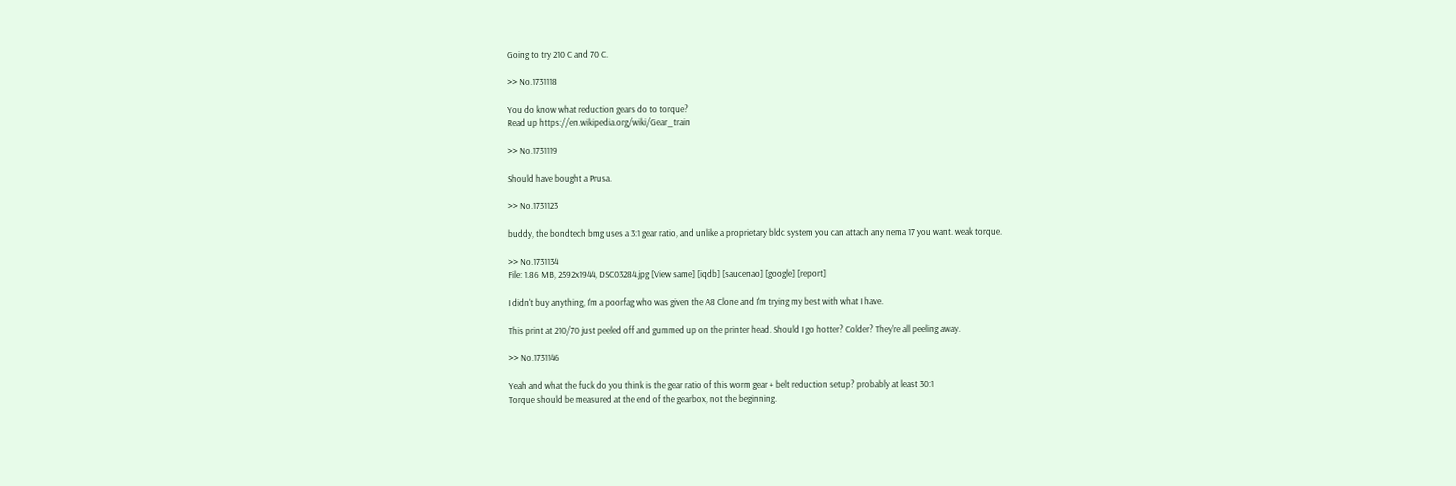Going to try 210 C and 70 C.

>> No.1731118

You do know what reduction gears do to torque?
Read up https://en.wikipedia.org/wiki/Gear_train

>> No.1731119

Should have bought a Prusa.

>> No.1731123

buddy, the bondtech bmg uses a 3:1 gear ratio, and unlike a proprietary bldc system you can attach any nema 17 you want. weak torque.

>> No.1731134
File: 1.86 MB, 2592x1944, DSC03284.jpg [View same] [iqdb] [saucenao] [google] [report]

I didn't buy anything, I'm a poorfag who was given the A8 Clone and I'm trying my best with what I have.

This print at 210/70 just peeled off and gummed up on the printer head. Should I go hotter? Colder? They're all peeling away.

>> No.1731146

Yeah and what the fuck do you think is the gear ratio of this worm gear + belt reduction setup? probably at least 30:1
Torque should be measured at the end of the gearbox, not the beginning.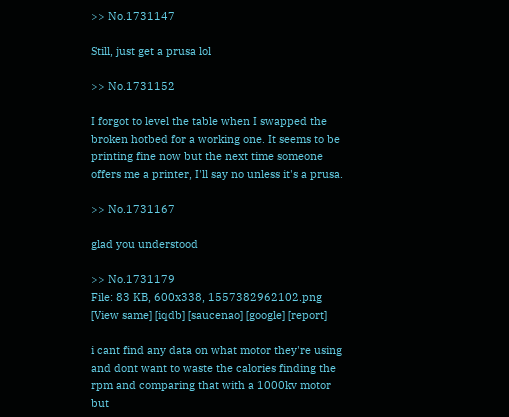>> No.1731147

Still, just get a prusa lol

>> No.1731152

I forgot to level the table when I swapped the broken hotbed for a working one. It seems to be printing fine now but the next time someone offers me a printer, I'll say no unless it's a prusa.

>> No.1731167

glad you understood

>> No.1731179
File: 83 KB, 600x338, 1557382962102.png [View same] [iqdb] [saucenao] [google] [report]

i cant find any data on what motor they're using and dont want to waste the calories finding the rpm and comparing that with a 1000kv motor but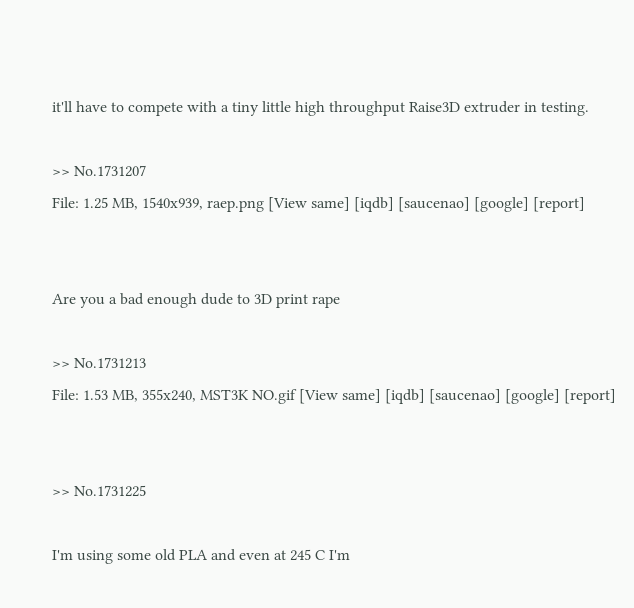it'll have to compete with a tiny little high throughput Raise3D extruder in testing.

>> No.1731207
File: 1.25 MB, 1540x939, raep.png [View same] [iqdb] [saucenao] [google] [report]


Are you a bad enough dude to 3D print rape

>> No.1731213
File: 1.53 MB, 355x240, MST3K NO.gif [View same] [iqdb] [saucenao] [google] [report]


>> No.1731225

I'm using some old PLA and even at 245 C I'm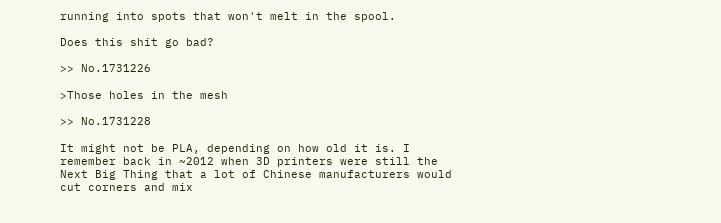running into spots that won't melt in the spool.

Does this shit go bad?

>> No.1731226

>Those holes in the mesh

>> No.1731228

It might not be PLA, depending on how old it is. I remember back in ~2012 when 3D printers were still the Next Big Thing that a lot of Chinese manufacturers would cut corners and mix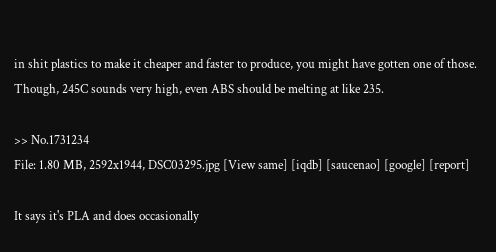in shit plastics to make it cheaper and faster to produce, you might have gotten one of those. Though, 245C sounds very high, even ABS should be melting at like 235.

>> No.1731234
File: 1.80 MB, 2592x1944, DSC03295.jpg [View same] [iqdb] [saucenao] [google] [report]

It says it's PLA and does occasionally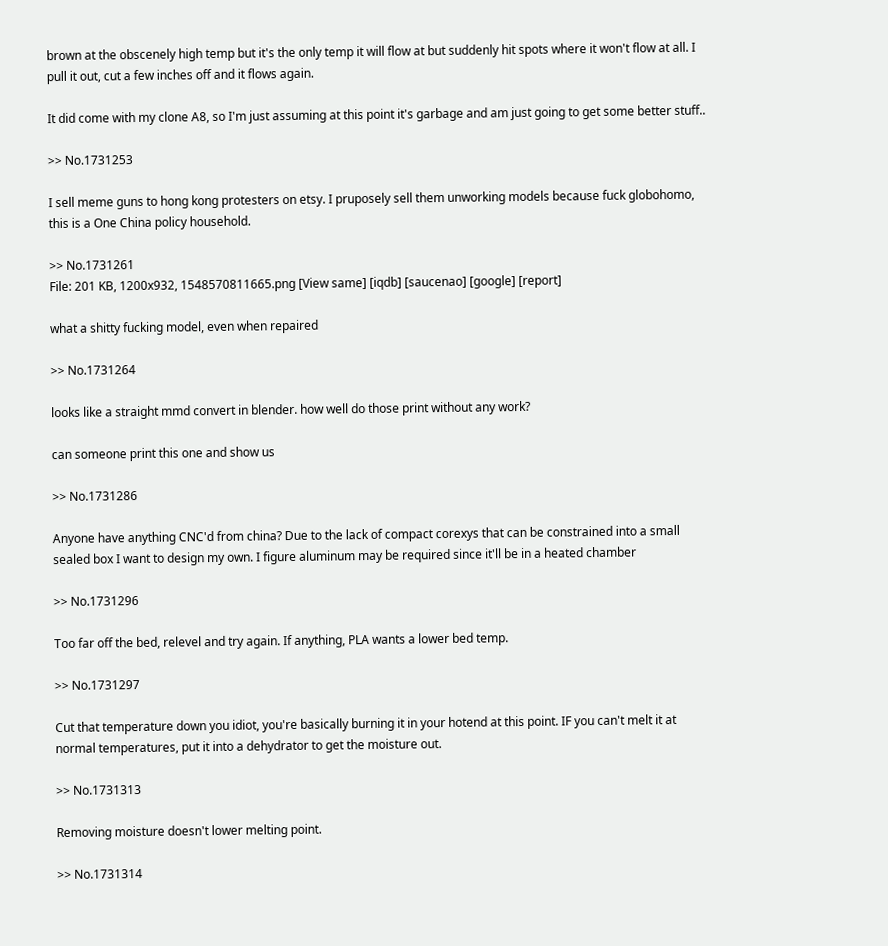brown at the obscenely high temp but it's the only temp it will flow at but suddenly hit spots where it won't flow at all. I pull it out, cut a few inches off and it flows again.

It did come with my clone A8, so I'm just assuming at this point it's garbage and am just going to get some better stuff..

>> No.1731253

I sell meme guns to hong kong protesters on etsy. I pruposely sell them unworking models because fuck globohomo, this is a One China policy household.

>> No.1731261
File: 201 KB, 1200x932, 1548570811665.png [View same] [iqdb] [saucenao] [google] [report]

what a shitty fucking model, even when repaired

>> No.1731264

looks like a straight mmd convert in blender. how well do those print without any work?

can someone print this one and show us

>> No.1731286

Anyone have anything CNC'd from china? Due to the lack of compact corexys that can be constrained into a small sealed box I want to design my own. I figure aluminum may be required since it'll be in a heated chamber

>> No.1731296

Too far off the bed, relevel and try again. If anything, PLA wants a lower bed temp.

>> No.1731297

Cut that temperature down you idiot, you're basically burning it in your hotend at this point. IF you can't melt it at normal temperatures, put it into a dehydrator to get the moisture out.

>> No.1731313

Removing moisture doesn't lower melting point.

>> No.1731314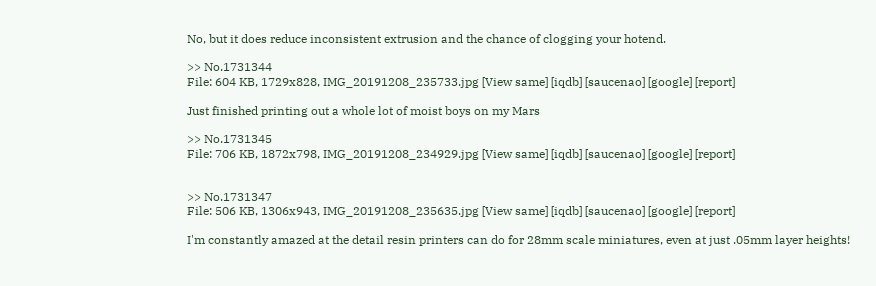No, but it does reduce inconsistent extrusion and the chance of clogging your hotend.

>> No.1731344
File: 604 KB, 1729x828, IMG_20191208_235733.jpg [View same] [iqdb] [saucenao] [google] [report]

Just finished printing out a whole lot of moist boys on my Mars

>> No.1731345
File: 706 KB, 1872x798, IMG_20191208_234929.jpg [View same] [iqdb] [saucenao] [google] [report]


>> No.1731347
File: 506 KB, 1306x943, IMG_20191208_235635.jpg [View same] [iqdb] [saucenao] [google] [report]

I'm constantly amazed at the detail resin printers can do for 28mm scale miniatures, even at just .05mm layer heights!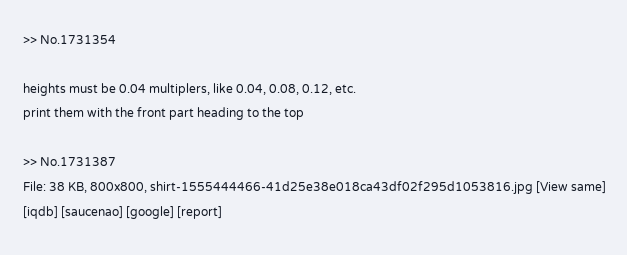>> No.1731354

heights must be 0.04 multiplers, like 0.04, 0.08, 0.12, etc.
print them with the front part heading to the top

>> No.1731387
File: 38 KB, 800x800, shirt-1555444466-41d25e38e018ca43df02f295d1053816.jpg [View same] [iqdb] [saucenao] [google] [report]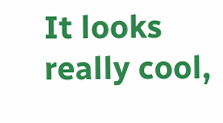It looks really cool,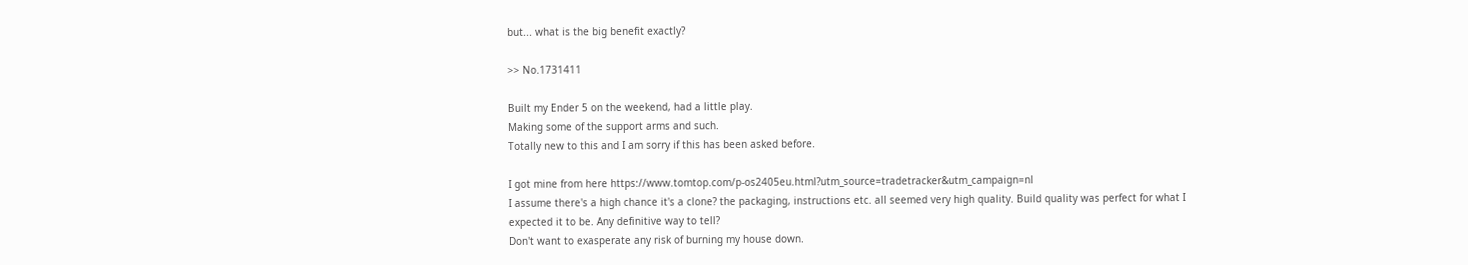but... what is the big benefit exactly?

>> No.1731411

Built my Ender 5 on the weekend, had a little play.
Making some of the support arms and such.
Totally new to this and I am sorry if this has been asked before.

I got mine from here https://www.tomtop.com/p-os2405eu.html?utm_source=tradetracker&utm_campaign=nl
I assume there's a high chance it's a clone? the packaging, instructions etc. all seemed very high quality. Build quality was perfect for what I expected it to be. Any definitive way to tell?
Don't want to exasperate any risk of burning my house down.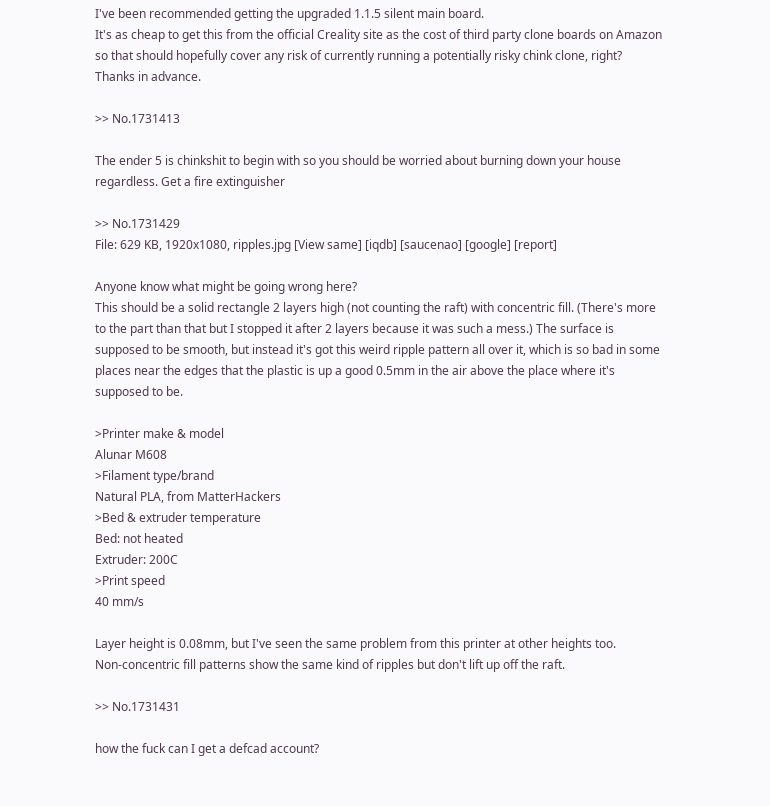I've been recommended getting the upgraded 1.1.5 silent main board.
It's as cheap to get this from the official Creality site as the cost of third party clone boards on Amazon so that should hopefully cover any risk of currently running a potentially risky chink clone, right?
Thanks in advance.

>> No.1731413

The ender 5 is chinkshit to begin with so you should be worried about burning down your house regardless. Get a fire extinguisher

>> No.1731429
File: 629 KB, 1920x1080, ripples.jpg [View same] [iqdb] [saucenao] [google] [report]

Anyone know what might be going wrong here?
This should be a solid rectangle 2 layers high (not counting the raft) with concentric fill. (There's more to the part than that but I stopped it after 2 layers because it was such a mess.) The surface is supposed to be smooth, but instead it's got this weird ripple pattern all over it, which is so bad in some places near the edges that the plastic is up a good 0.5mm in the air above the place where it's supposed to be.

>Printer make & model
Alunar M608
>Filament type/brand
Natural PLA, from MatterHackers
>Bed & extruder temperature
Bed: not heated
Extruder: 200C
>Print speed
40 mm/s

Layer height is 0.08mm, but I've seen the same problem from this printer at other heights too.
Non-concentric fill patterns show the same kind of ripples but don't lift up off the raft.

>> No.1731431

how the fuck can I get a defcad account?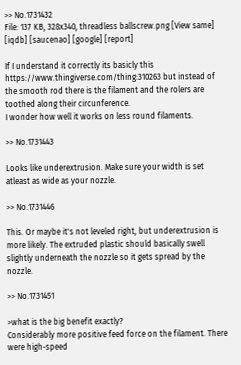>> No.1731432
File: 137 KB, 328x340, threadless ballscrew.png [View same] [iqdb] [saucenao] [google] [report]

If I understand it correctly its basicly this https://www.thingiverse.com/thing:310263 but instead of the smooth rod there is the filament and the rolers are toothed along their circunference.
I wonder how well it works on less round filaments.

>> No.1731443

Looks like underextrusion. Make sure your width is set atleast as wide as your nozzle.

>> No.1731446

This. Or maybe it's not leveled right, but underextrusion is more likely. The extruded plastic should basically swell slightly underneath the nozzle so it gets spread by the nozzle.

>> No.1731451

>what is the big benefit exactly?
Considerably more positive feed force on the filament. There were high-speed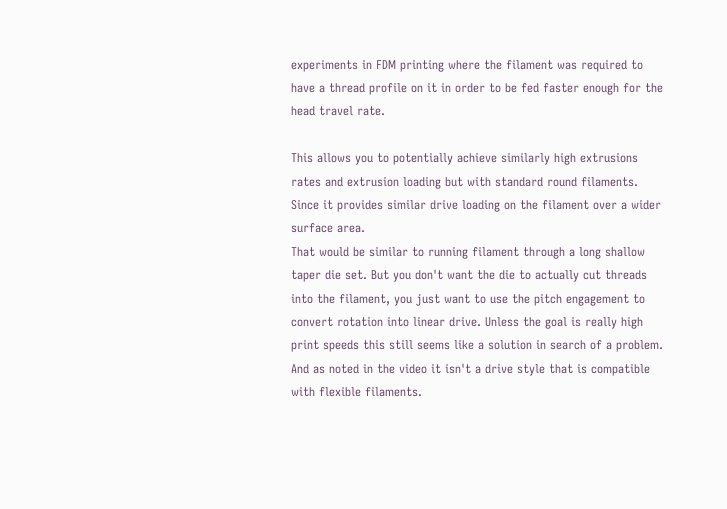experiments in FDM printing where the filament was required to have a thread profile on it in order to be fed faster enough for the head travel rate.

This allows you to potentially achieve similarly high extrusions rates and extrusion loading but with standard round filaments. Since it provides similar drive loading on the filament over a wider surface area.
That would be similar to running filament through a long shallow taper die set. But you don't want the die to actually cut threads into the filament, you just want to use the pitch engagement to convert rotation into linear drive. Unless the goal is really high print speeds this still seems like a solution in search of a problem. And as noted in the video it isn't a drive style that is compatible with flexible filaments.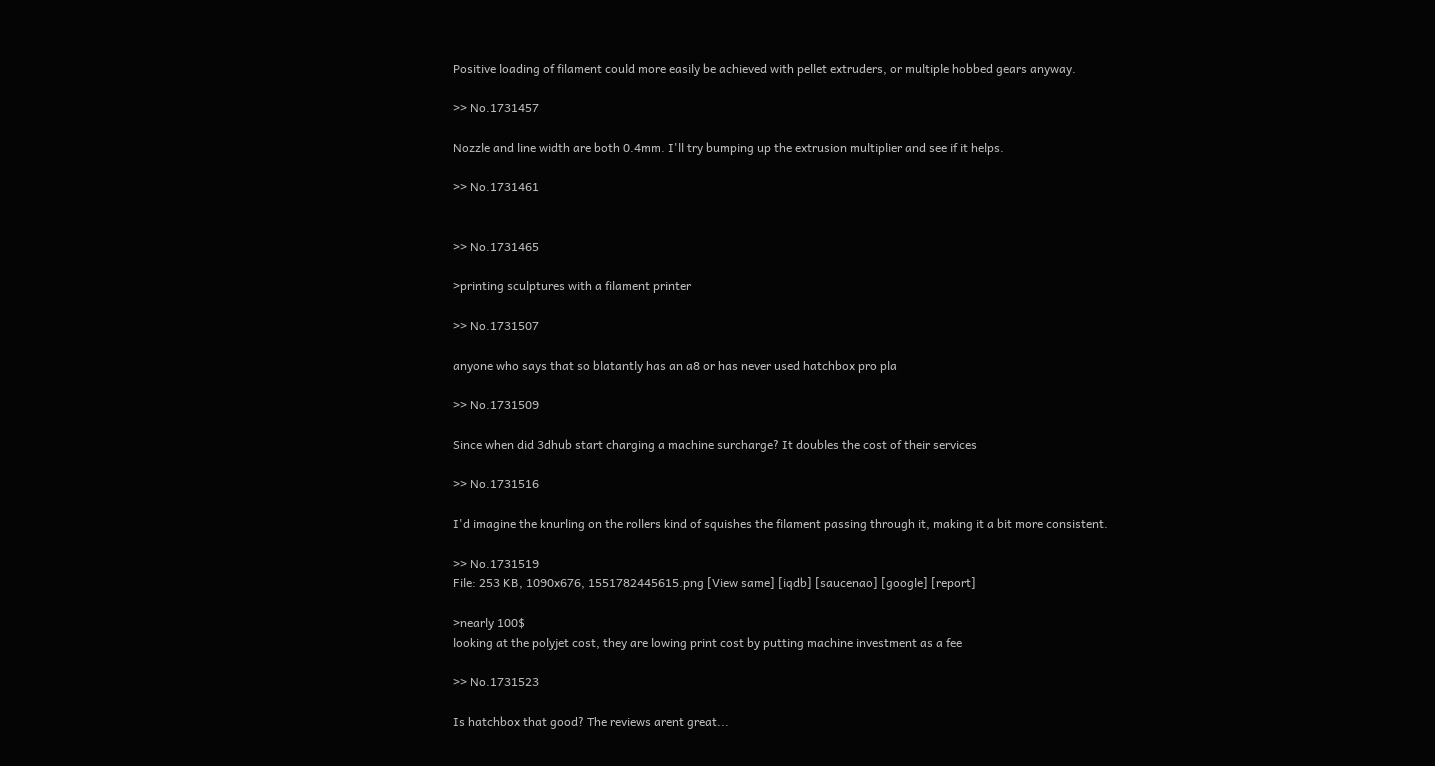Positive loading of filament could more easily be achieved with pellet extruders, or multiple hobbed gears anyway.

>> No.1731457

Nozzle and line width are both 0.4mm. I'll try bumping up the extrusion multiplier and see if it helps.

>> No.1731461


>> No.1731465

>printing sculptures with a filament printer

>> No.1731507

anyone who says that so blatantly has an a8 or has never used hatchbox pro pla

>> No.1731509

Since when did 3dhub start charging a machine surcharge? It doubles the cost of their services

>> No.1731516

I'd imagine the knurling on the rollers kind of squishes the filament passing through it, making it a bit more consistent.

>> No.1731519
File: 253 KB, 1090x676, 1551782445615.png [View same] [iqdb] [saucenao] [google] [report]

>nearly 100$
looking at the polyjet cost, they are lowing print cost by putting machine investment as a fee

>> No.1731523

Is hatchbox that good? The reviews arent great...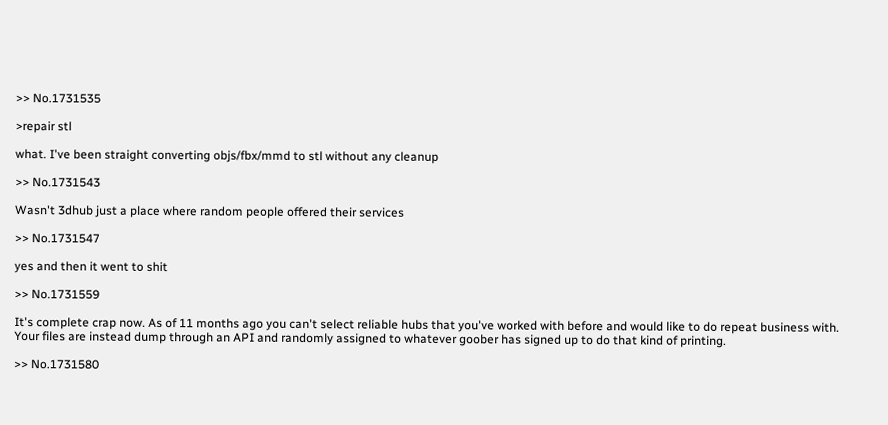>> No.1731535

>repair stl

what. I've been straight converting objs/fbx/mmd to stl without any cleanup

>> No.1731543

Wasn't 3dhub just a place where random people offered their services

>> No.1731547

yes and then it went to shit

>> No.1731559

It's complete crap now. As of 11 months ago you can't select reliable hubs that you've worked with before and would like to do repeat business with. Your files are instead dump through an API and randomly assigned to whatever goober has signed up to do that kind of printing.

>> No.1731580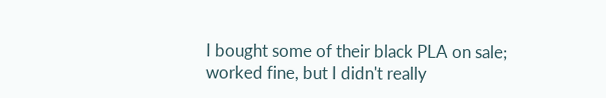I bought some of their black PLA on sale; worked fine, but I didn't really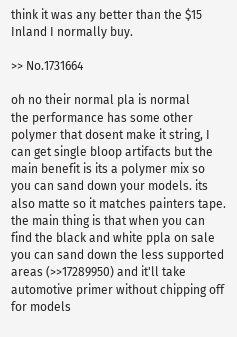think it was any better than the $15 Inland I normally buy.

>> No.1731664

oh no their normal pla is normal
the performance has some other polymer that dosent make it string, I can get single bloop artifacts but the main benefit is its a polymer mix so you can sand down your models. its also matte so it matches painters tape.
the main thing is that when you can find the black and white ppla on sale you can sand down the less supported areas (>>17289950) and it'll take automotive primer without chipping off for models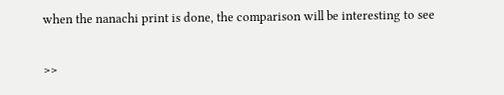when the nanachi print is done, the comparison will be interesting to see

>>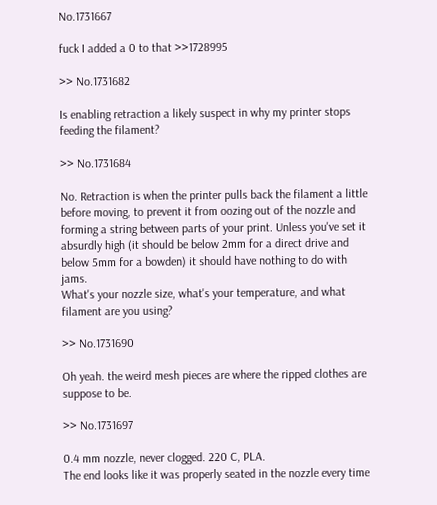No.1731667

fuck I added a 0 to that >>1728995

>> No.1731682

Is enabling retraction a likely suspect in why my printer stops feeding the filament?

>> No.1731684

No. Retraction is when the printer pulls back the filament a little before moving, to prevent it from oozing out of the nozzle and forming a string between parts of your print. Unless you've set it absurdly high (it should be below 2mm for a direct drive and below 5mm for a bowden) it should have nothing to do with jams.
What's your nozzle size, what's your temperature, and what filament are you using?

>> No.1731690

Oh yeah. the weird mesh pieces are where the ripped clothes are suppose to be.

>> No.1731697

0.4 mm nozzle, never clogged. 220 C, PLA.
The end looks like it was properly seated in the nozzle every time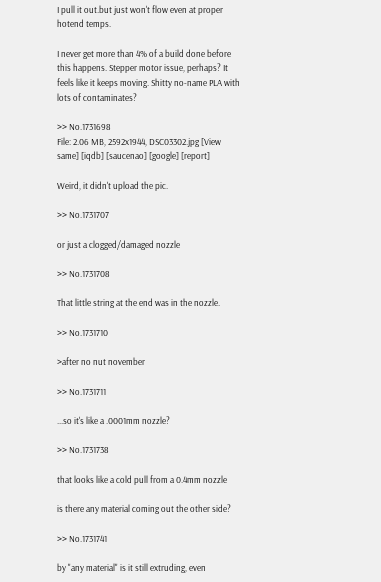I pull it out.but just won't flow even at proper hotend temps.

I never get more than 4% of a build done before this happens. Stepper motor issue, perhaps? It feels like it keeps moving. Shitty no-name PLA with lots of contaminates?

>> No.1731698
File: 2.06 MB, 2592x1944, DSC03302.jpg [View same] [iqdb] [saucenao] [google] [report]

Weird, it didn't upload the pic.

>> No.1731707

or just a clogged/damaged nozzle

>> No.1731708

That little string at the end was in the nozzle.

>> No.1731710

>after no nut november

>> No.1731711

...so it's like a .0001mm nozzle?

>> No.1731738

that looks like a cold pull from a 0.4mm nozzle

is there any material coming out the other side?

>> No.1731741

by "any material" is it still extruding, even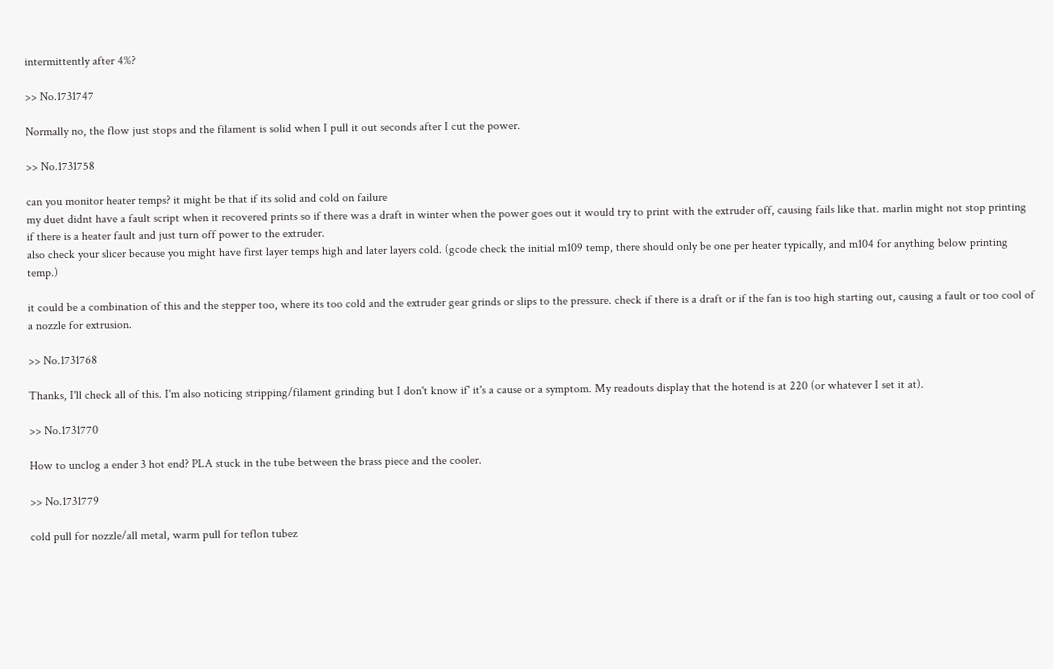intermittently after 4%?

>> No.1731747

Normally no, the flow just stops and the filament is solid when I pull it out seconds after I cut the power.

>> No.1731758

can you monitor heater temps? it might be that if its solid and cold on failure
my duet didnt have a fault script when it recovered prints so if there was a draft in winter when the power goes out it would try to print with the extruder off, causing fails like that. marlin might not stop printing if there is a heater fault and just turn off power to the extruder.
also check your slicer because you might have first layer temps high and later layers cold. (gcode check the initial m109 temp, there should only be one per heater typically, and m104 for anything below printing temp.)

it could be a combination of this and the stepper too, where its too cold and the extruder gear grinds or slips to the pressure. check if there is a draft or if the fan is too high starting out, causing a fault or too cool of a nozzle for extrusion.

>> No.1731768

Thanks, I'll check all of this. I'm also noticing stripping/filament grinding but I don't know if' it's a cause or a symptom. My readouts display that the hotend is at 220 (or whatever I set it at).

>> No.1731770

How to unclog a ender 3 hot end? PLA stuck in the tube between the brass piece and the cooler.

>> No.1731779

cold pull for nozzle/all metal, warm pull for teflon tubez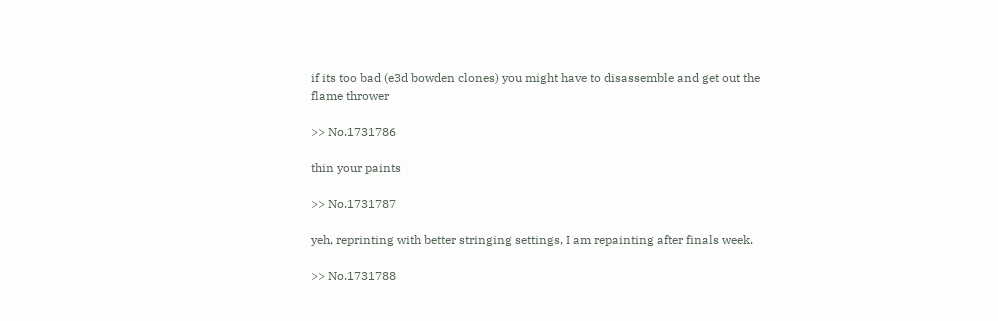if its too bad (e3d bowden clones) you might have to disassemble and get out the flame thrower

>> No.1731786

thin your paints

>> No.1731787

yeh, reprinting with better stringing settings, I am repainting after finals week.

>> No.1731788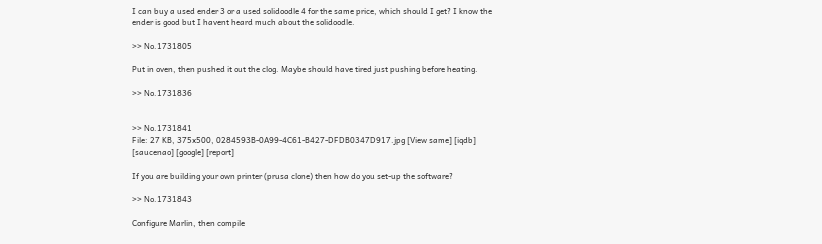I can buy a used ender 3 or a used solidoodle 4 for the same price, which should I get? I know the ender is good but I havent heard much about the solidoodle.

>> No.1731805

Put in oven, then pushed it out the clog. Maybe should have tired just pushing before heating.

>> No.1731836


>> No.1731841
File: 27 KB, 375x500, 0284593B-0A99-4C61-B427-DFDB0347D917.jpg [View same] [iqdb] [saucenao] [google] [report]

If you are building your own printer (prusa clone) then how do you set-up the software?

>> No.1731843

Configure Marlin, then compile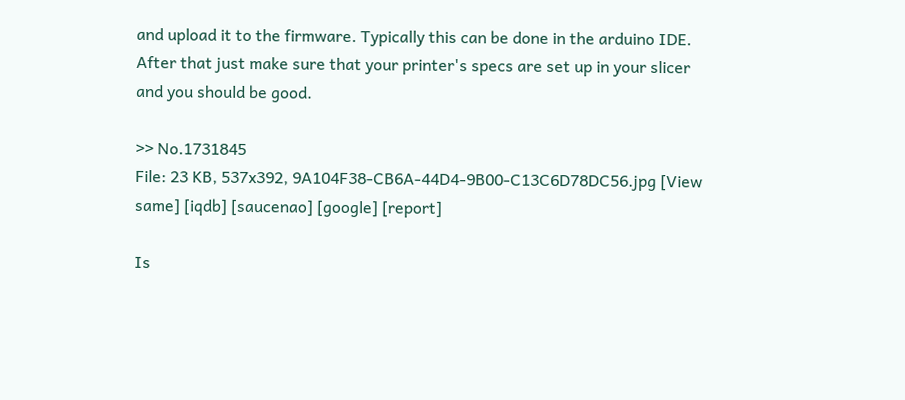and upload it to the firmware. Typically this can be done in the arduino IDE. After that just make sure that your printer's specs are set up in your slicer and you should be good.

>> No.1731845
File: 23 KB, 537x392, 9A104F38-CB6A-44D4-9B00-C13C6D78DC56.jpg [View same] [iqdb] [saucenao] [google] [report]

Is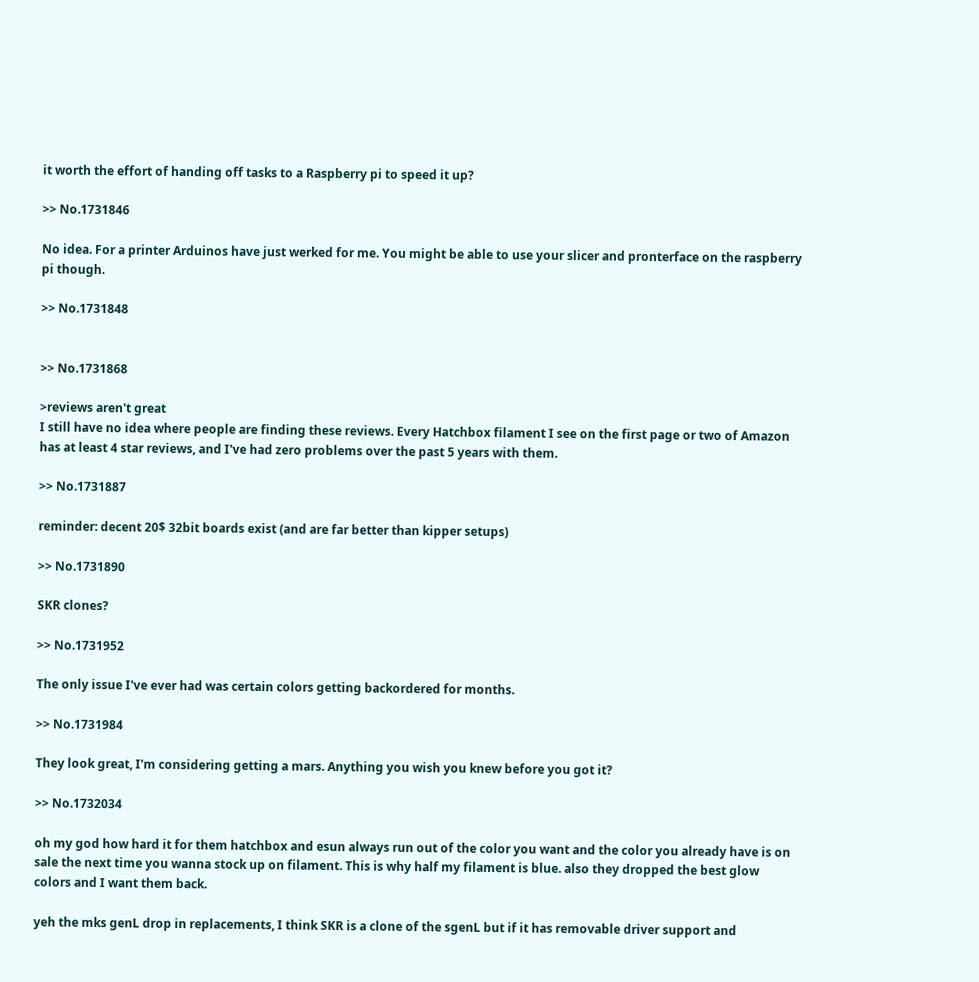it worth the effort of handing off tasks to a Raspberry pi to speed it up?

>> No.1731846

No idea. For a printer Arduinos have just werked for me. You might be able to use your slicer and pronterface on the raspberry pi though.

>> No.1731848


>> No.1731868

>reviews aren't great
I still have no idea where people are finding these reviews. Every Hatchbox filament I see on the first page or two of Amazon has at least 4 star reviews, and I've had zero problems over the past 5 years with them.

>> No.1731887

reminder: decent 20$ 32bit boards exist (and are far better than kipper setups)

>> No.1731890

SKR clones?

>> No.1731952

The only issue I've ever had was certain colors getting backordered for months.

>> No.1731984

They look great, I'm considering getting a mars. Anything you wish you knew before you got it?

>> No.1732034

oh my god how hard it for them hatchbox and esun always run out of the color you want and the color you already have is on sale the next time you wanna stock up on filament. This is why half my filament is blue. also they dropped the best glow colors and I want them back.

yeh the mks genL drop in replacements, I think SKR is a clone of the sgenL but if it has removable driver support and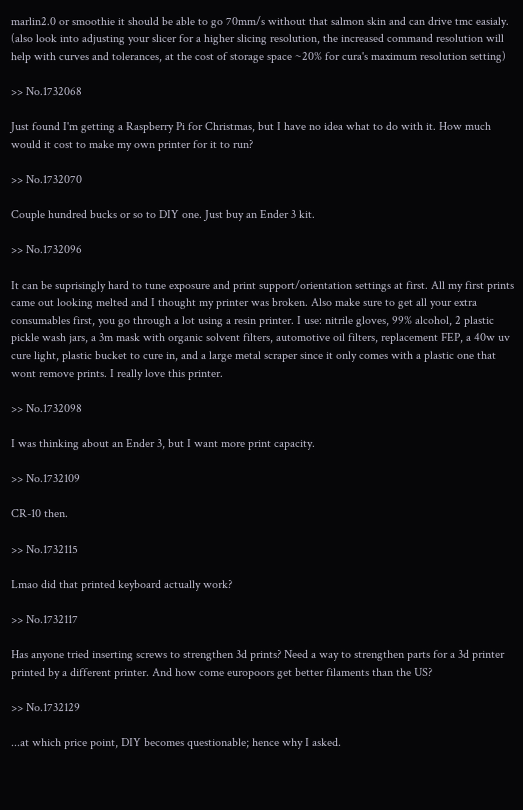marlin2.0 or smoothie it should be able to go 70mm/s without that salmon skin and can drive tmc easialy. (also look into adjusting your slicer for a higher slicing resolution, the increased command resolution will help with curves and tolerances, at the cost of storage space ~20% for cura's maximum resolution setting)

>> No.1732068

Just found I'm getting a Raspberry Pi for Christmas, but I have no idea what to do with it. How much would it cost to make my own printer for it to run?

>> No.1732070

Couple hundred bucks or so to DIY one. Just buy an Ender 3 kit.

>> No.1732096

It can be suprisingly hard to tune exposure and print support/orientation settings at first. All my first prints came out looking melted and I thought my printer was broken. Also make sure to get all your extra consumables first, you go through a lot using a resin printer. I use: nitrile gloves, 99% alcohol, 2 plastic pickle wash jars, a 3m mask with organic solvent filters, automotive oil filters, replacement FEP, a 40w uv cure light, plastic bucket to cure in, and a large metal scraper since it only comes with a plastic one that wont remove prints. I really love this printer.

>> No.1732098

I was thinking about an Ender 3, but I want more print capacity.

>> No.1732109

CR-10 then.

>> No.1732115

Lmao did that printed keyboard actually work?

>> No.1732117

Has anyone tried inserting screws to strengthen 3d prints? Need a way to strengthen parts for a 3d printer printed by a different printer. And how come europoors get better filaments than the US?

>> No.1732129

...at which price point, DIY becomes questionable; hence why I asked.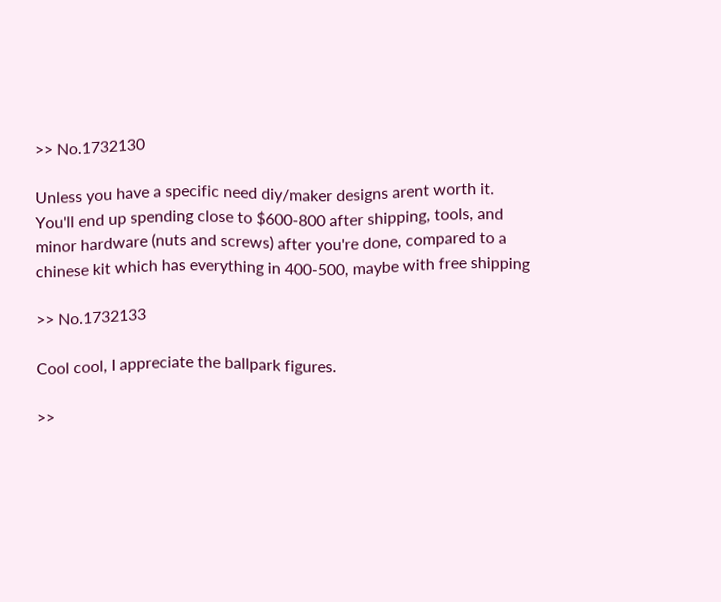>> No.1732130

Unless you have a specific need diy/maker designs arent worth it. You'll end up spending close to $600-800 after shipping, tools, and minor hardware (nuts and screws) after you're done, compared to a chinese kit which has everything in 400-500, maybe with free shipping

>> No.1732133

Cool cool, I appreciate the ballpark figures.

>>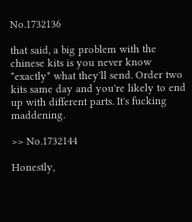No.1732136

that said, a big problem with the chinese kits is you never know *exactly* what they'll send. Order two kits same day and you're likely to end up with different parts. It's fucking maddening.

>> No.1732144

Honestly,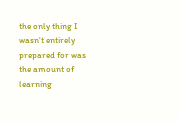the only thing I wasn't entirely prepared for was the amount of learning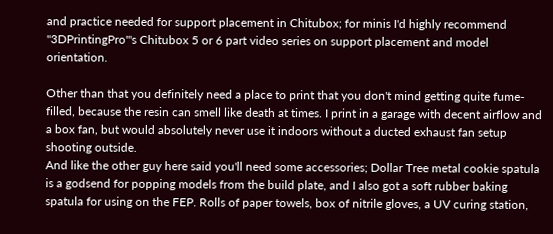and practice needed for support placement in Chitubox; for minis I'd highly recommend "3DPrintingPro"'s Chitubox 5 or 6 part video series on support placement and model orientation.

Other than that you definitely need a place to print that you don't mind getting quite fume-filled, because the resin can smell like death at times. I print in a garage with decent airflow and a box fan, but would absolutely never use it indoors without a ducted exhaust fan setup shooting outside.
And like the other guy here said you'll need some accessories; Dollar Tree metal cookie spatula is a godsend for popping models from the build plate, and I also got a soft rubber baking spatula for using on the FEP. Rolls of paper towels, box of nitrile gloves, a UV curing station,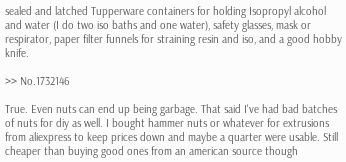sealed and latched Tupperware containers for holding Isopropyl alcohol and water (I do two iso baths and one water), safety glasses, mask or respirator, paper filter funnels for straining resin and iso, and a good hobby knife.

>> No.1732146

True. Even nuts can end up being garbage. That said I've had bad batches of nuts for diy as well. I bought hammer nuts or whatever for extrusions from aliexpress to keep prices down and maybe a quarter were usable. Still cheaper than buying good ones from an american source though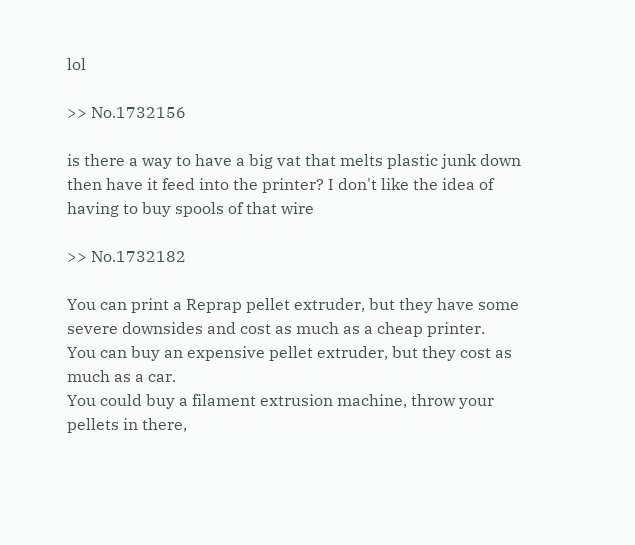lol

>> No.1732156

is there a way to have a big vat that melts plastic junk down then have it feed into the printer? I don't like the idea of having to buy spools of that wire

>> No.1732182

You can print a Reprap pellet extruder, but they have some severe downsides and cost as much as a cheap printer.
You can buy an expensive pellet extruder, but they cost as much as a car.
You could buy a filament extrusion machine, throw your pellets in there,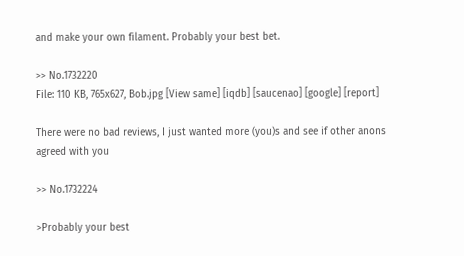and make your own filament. Probably your best bet.

>> No.1732220
File: 110 KB, 765x627, Bob.jpg [View same] [iqdb] [saucenao] [google] [report]

There were no bad reviews, I just wanted more (you)s and see if other anons agreed with you

>> No.1732224

>Probably your best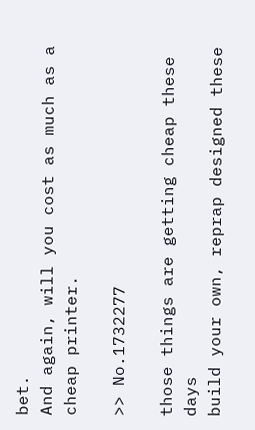bet.
And again, will you cost as much as a cheap printer.

>> No.1732277

those things are getting cheap these days
build your own, reprap designed these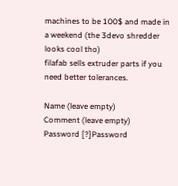machines to be 100$ and made in a weekend (the 3devo shredder looks cool tho)
filafab sells extruder parts if you need better tolerances.

Name (leave empty)
Comment (leave empty)
Password [?]Password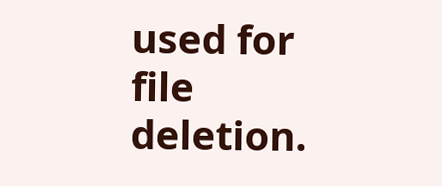used for file deletion.